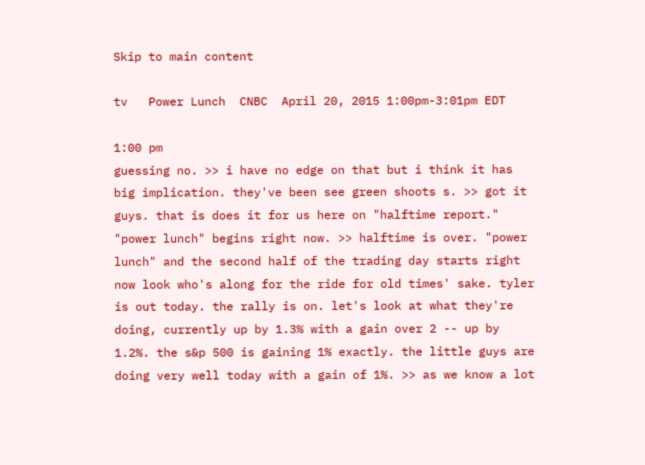Skip to main content

tv   Power Lunch  CNBC  April 20, 2015 1:00pm-3:01pm EDT

1:00 pm
guessing no. >> i have no edge on that but i think it has big implication. they've been see green shoots s. >> got it guys. that is does it for us here on "halftime report." "power lunch" begins right now. >> halftime is over. "power lunch" and the second half of the trading day starts right now look who's along for the ride for old times' sake. tyler is out today. the rally is on. let's look at what they're doing, currently up by 1.3% with a gain over 2 -- up by 1.2%. the s&p 500 is gaining 1% exactly. the little guys are doing very well today with a gain of 1%. >> as we know a lot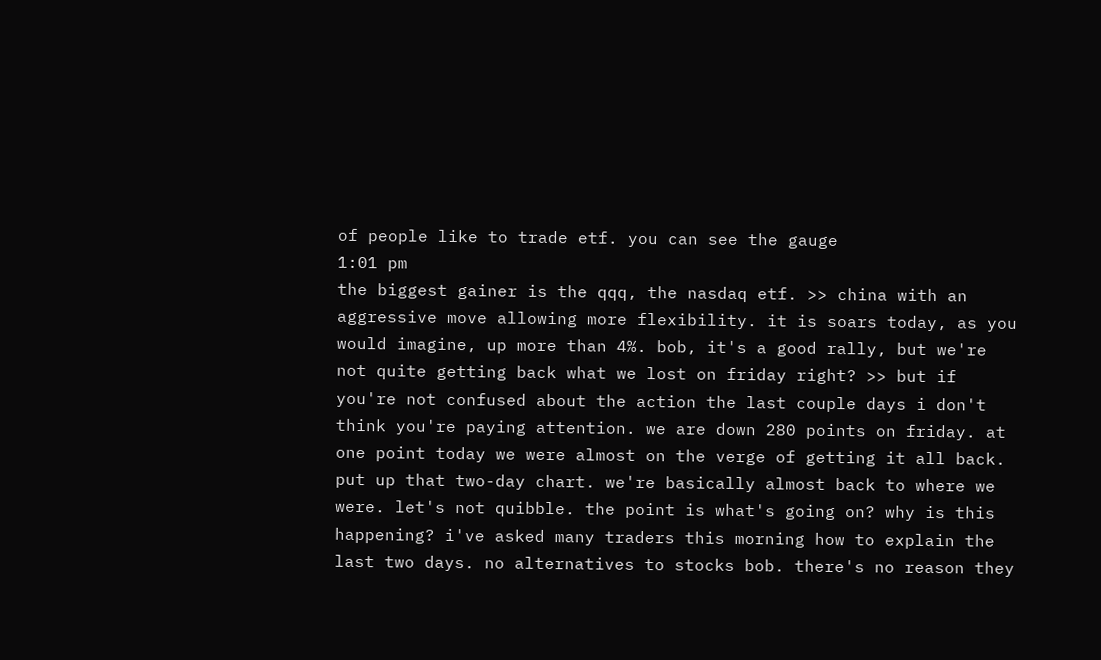of people like to trade etf. you can see the gauge
1:01 pm
the biggest gainer is the qqq, the nasdaq etf. >> china with an aggressive move allowing more flexibility. it is soars today, as you would imagine, up more than 4%. bob, it's a good rally, but we're not quite getting back what we lost on friday right? >> but if you're not confused about the action the last couple days i don't think you're paying attention. we are down 280 points on friday. at one point today we were almost on the verge of getting it all back. put up that two-day chart. we're basically almost back to where we were. let's not quibble. the point is what's going on? why is this happening? i've asked many traders this morning how to explain the last two days. no alternatives to stocks bob. there's no reason they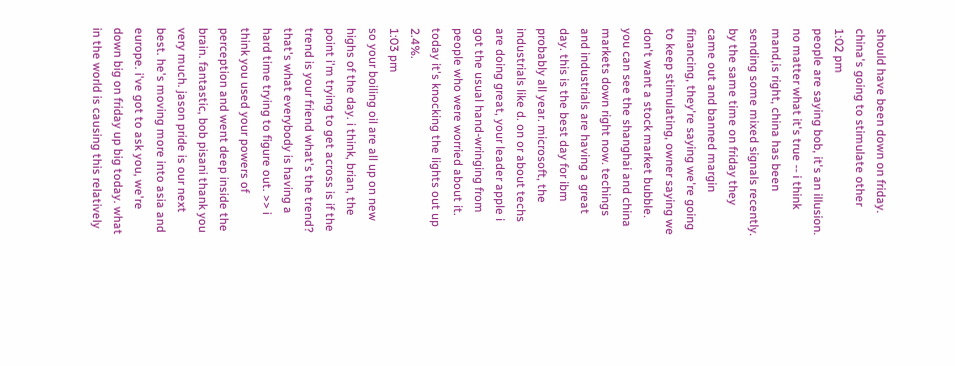should have been down on friday. china's going to stimulate other
1:02 pm
people are saying bob, it's an illusion. no matter what it's true -- i think mand,is right, china has been sending some mixed signals recently. by the same time on friday they came out and banned margin financing, they're saying we're going to keep stimulating, owner saying we don't want a stock market bubble. you can see the shanghai and china markets down right now. techings and industrials are having a great day. this is the best day for ibm probably all year. microsoft, the industrials like d. on or about techs are doing great, your leader apple i got the usual hand-wringing from people who were worried about it. today it's knocking the lights out up 2.4%.
1:03 pm
so your boiling oil are all up on new highs of the day. i think, brian, the point i'm trying to get across is if the trend is your friend what's the trend? that's what everybody is having a hard time trying to figure out. >> i think you used your powers of perception and went deep inside the brain. fantastic, bob pisani thank you very much. jason pride is our next best. he's moving more into asia and europe. i've got to ask you, we're down big on friday up big today. what in the world is causing this relatively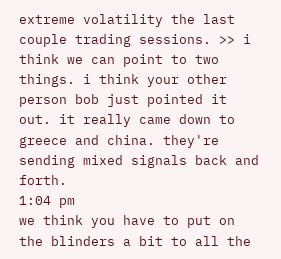extreme volatility the last couple trading sessions. >> i think we can point to two things. i think your other person bob just pointed it out. it really came down to greece and china. they're sending mixed signals back and forth.
1:04 pm
we think you have to put on the blinders a bit to all the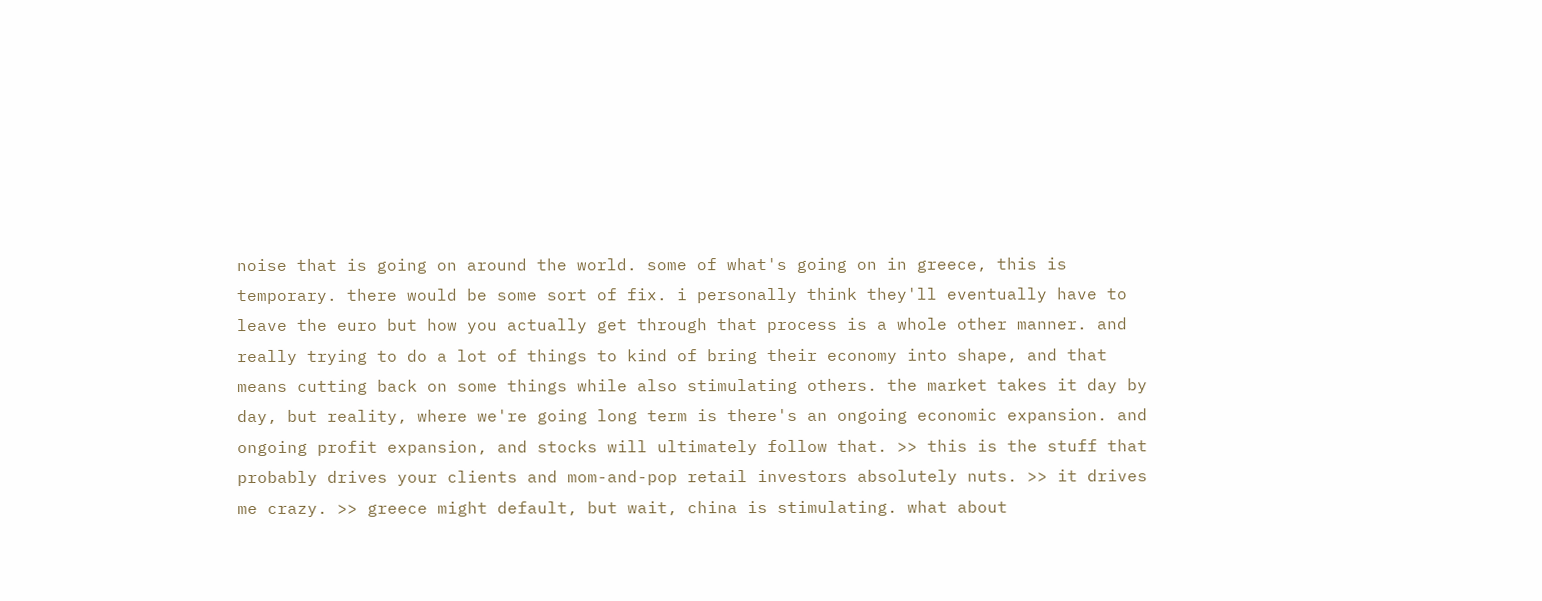noise that is going on around the world. some of what's going on in greece, this is temporary. there would be some sort of fix. i personally think they'll eventually have to leave the euro but how you actually get through that process is a whole other manner. and really trying to do a lot of things to kind of bring their economy into shape, and that means cutting back on some things while also stimulating others. the market takes it day by day, but reality, where we're going long term is there's an ongoing economic expansion. and ongoing profit expansion, and stocks will ultimately follow that. >> this is the stuff that probably drives your clients and mom-and-pop retail investors absolutely nuts. >> it drives me crazy. >> greece might default, but wait, china is stimulating. what about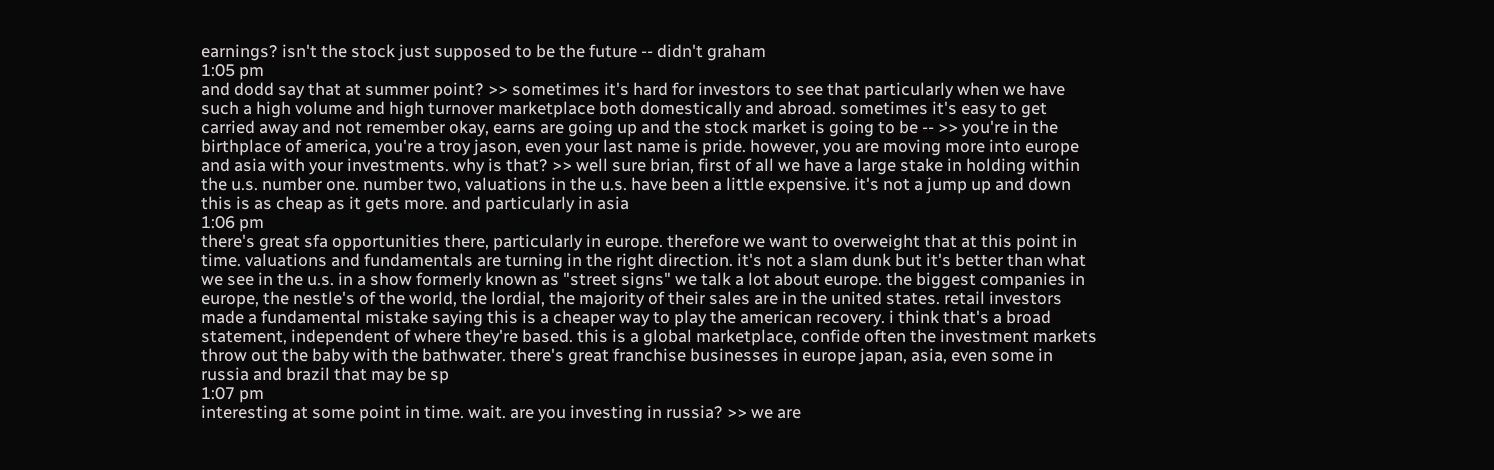earnings? isn't the stock just supposed to be the future -- didn't graham
1:05 pm
and dodd say that at summer point? >> sometimes it's hard for investors to see that particularly when we have such a high volume and high turnover marketplace both domestically and abroad. sometimes it's easy to get carried away and not remember okay, earns are going up and the stock market is going to be -- >> you're in the birthplace of america, you're a troy jason, even your last name is pride. however, you are moving more into europe and asia with your investments. why is that? >> well sure brian, first of all we have a large stake in holding within the u.s. number one. number two, valuations in the u.s. have been a little expensive. it's not a jump up and down this is as cheap as it gets more. and particularly in asia
1:06 pm
there's great sfa opportunities there, particularly in europe. therefore we want to overweight that at this point in time. valuations and fundamentals are turning in the right direction. it's not a slam dunk but it's better than what we see in the u.s. in a show formerly known as "street signs" we talk a lot about europe. the biggest companies in europe, the nestle's of the world, the lordial, the majority of their sales are in the united states. retail investors made a fundamental mistake saying this is a cheaper way to play the american recovery. i think that's a broad statement, independent of where they're based. this is a global marketplace, confide often the investment markets throw out the baby with the bathwater. there's great franchise businesses in europe japan, asia, even some in russia and brazil that may be sp
1:07 pm
interesting at some point in time. wait. are you investing in russia? >> we are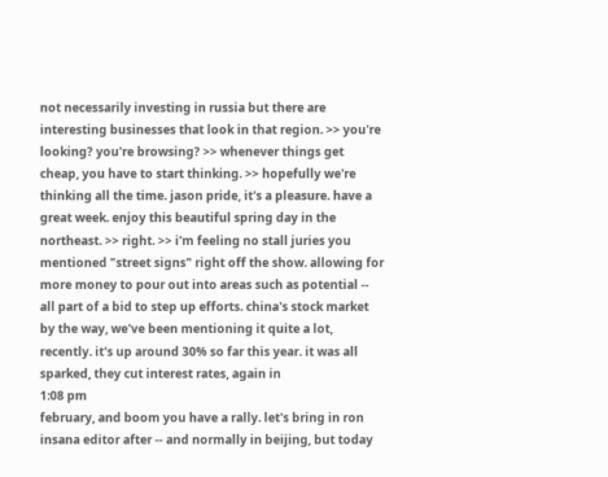not necessarily investing in russia but there are interesting businesses that look in that region. >> you're looking? you're browsing? >> whenever things get cheap, you have to start thinking. >> hopefully we're thinking all the time. jason pride, it's a pleasure. have a great week. enjoy this beautiful spring day in the northeast. >> right. >> i'm feeling no stall juries you mentioned "street signs" right off the show. allowing for more money to pour out into areas such as potential -- all part of a bid to step up efforts. china's stock market by the way, we've been mentioning it quite a lot, recently. it's up around 30% so far this year. it was all sparked, they cut interest rates, again in
1:08 pm
february, and boom you have a rally. let's bring in ron insana editor after -- and normally in beijing, but today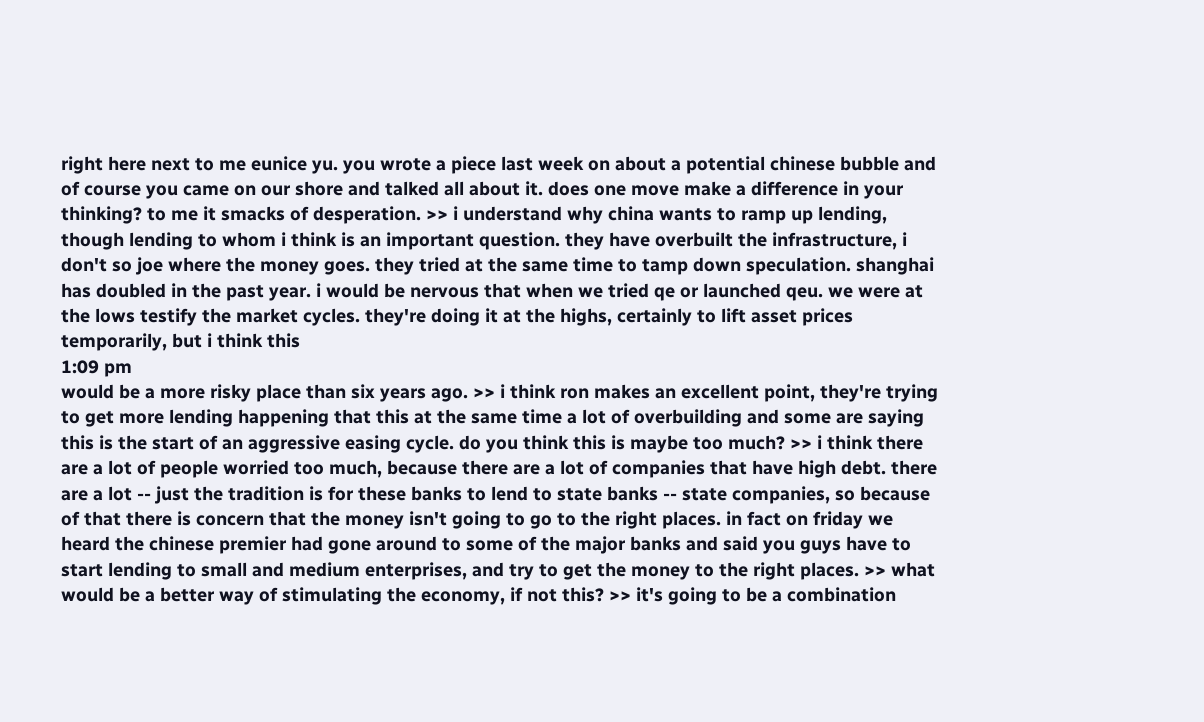right here next to me eunice yu. you wrote a piece last week on about a potential chinese bubble and of course you came on our shore and talked all about it. does one move make a difference in your thinking? to me it smacks of desperation. >> i understand why china wants to ramp up lending, though lending to whom i think is an important question. they have overbuilt the infrastructure, i don't so joe where the money goes. they tried at the same time to tamp down speculation. shanghai has doubled in the past year. i would be nervous that when we tried qe or launched qeu. we were at the lows testify the market cycles. they're doing it at the highs, certainly to lift asset prices temporarily, but i think this
1:09 pm
would be a more risky place than six years ago. >> i think ron makes an excellent point, they're trying to get more lending happening that this at the same time a lot of overbuilding and some are saying this is the start of an aggressive easing cycle. do you think this is maybe too much? >> i think there are a lot of people worried too much, because there are a lot of companies that have high debt. there are a lot -- just the tradition is for these banks to lend to state banks -- state companies, so because of that there is concern that the money isn't going to go to the right places. in fact on friday we heard the chinese premier had gone around to some of the major banks and said you guys have to start lending to small and medium enterprises, and try to get the money to the right places. >> what would be a better way of stimulating the economy, if not this? >> it's going to be a combination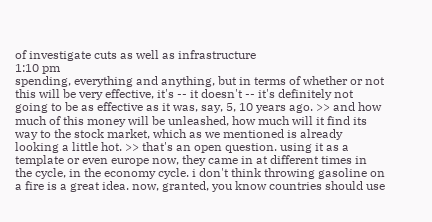of investigate cuts as well as infrastructure
1:10 pm
spending, everything and anything, but in terms of whether or not this will be very effective, it's -- it doesn't -- it's definitely not going to be as effective as it was, say, 5, 10 years ago. >> and how much of this money will be unleashed, how much will it find its way to the stock market, which as we mentioned is already looking a little hot. >> that's an open question. using it as a template or even europe now, they came in at different times in the cycle, in the economy cycle. i don't think throwing gasoline on a fire is a great idea. now, granted, you know countries should use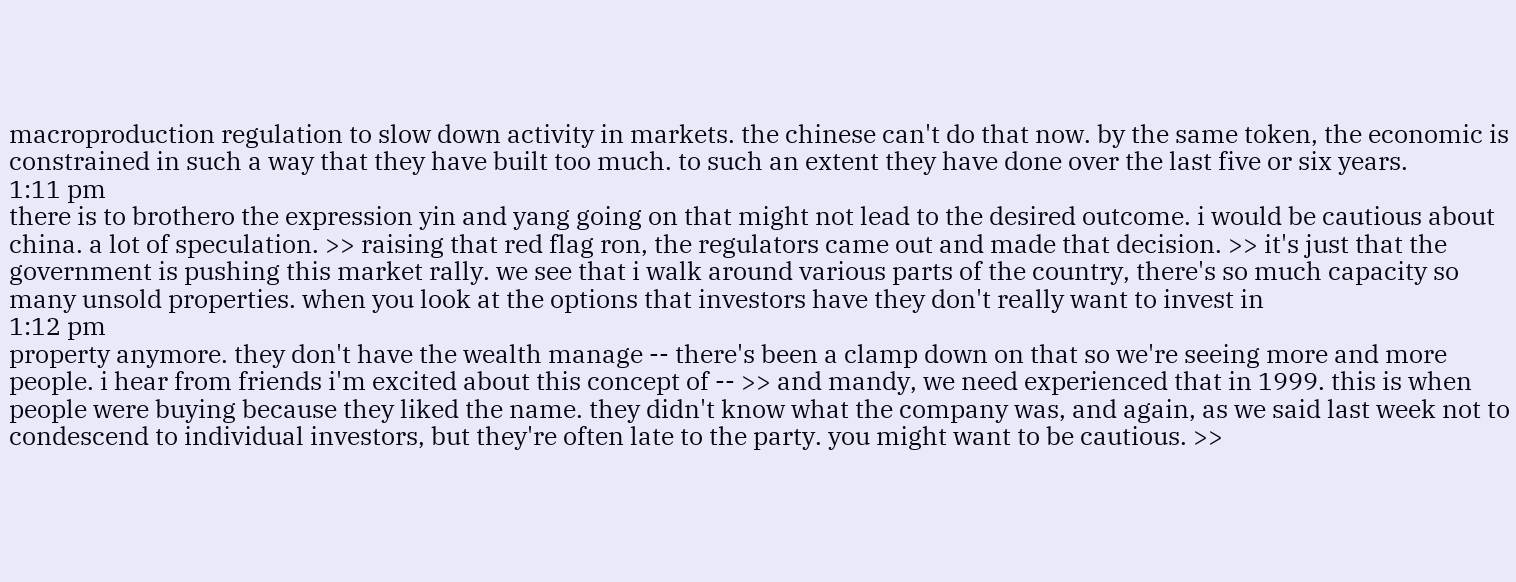macroproduction regulation to slow down activity in markets. the chinese can't do that now. by the same token, the economic is constrained in such a way that they have built too much. to such an extent they have done over the last five or six years.
1:11 pm
there is to brothero the expression yin and yang going on that might not lead to the desired outcome. i would be cautious about china. a lot of speculation. >> raising that red flag ron, the regulators came out and made that decision. >> it's just that the government is pushing this market rally. we see that i walk around various parts of the country, there's so much capacity so many unsold properties. when you look at the options that investors have they don't really want to invest in
1:12 pm
property anymore. they don't have the wealth manage -- there's been a clamp down on that so we're seeing more and more people. i hear from friends i'm excited about this concept of -- >> and mandy, we need experienced that in 1999. this is when people were buying because they liked the name. they didn't know what the company was, and again, as we said last week not to condescend to individual investors, but they're often late to the party. you might want to be cautious. >>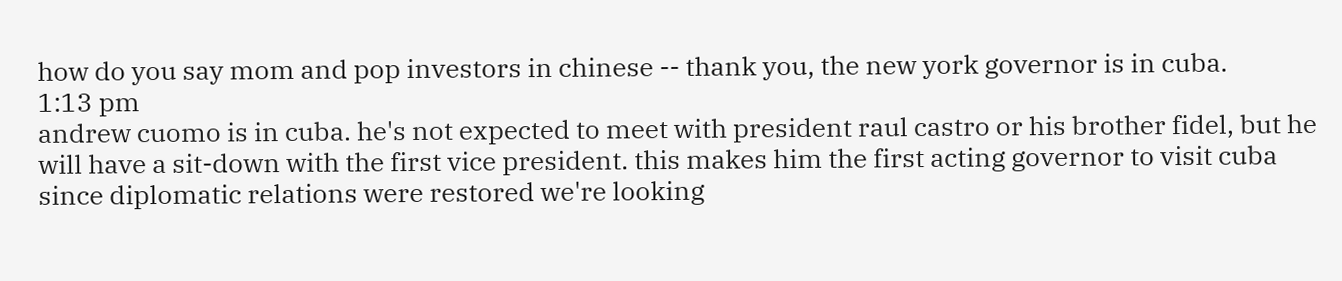how do you say mom and pop investors in chinese -- thank you, the new york governor is in cuba.
1:13 pm
andrew cuomo is in cuba. he's not expected to meet with president raul castro or his brother fidel, but he will have a sit-down with the first vice president. this makes him the first acting governor to visit cuba since diplomatic relations were restored we're looking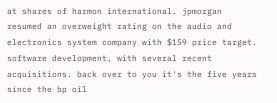at shares of harmon international. jpmorgan resumed an overweight rating on the audio and electronics system company with $159 price target. software development, with several recent acquisitions. back over to you it's the five years since the bp oil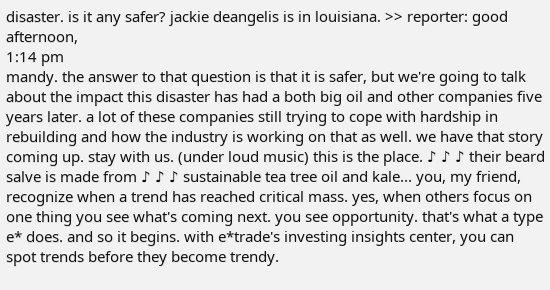disaster. is it any safer? jackie deangelis is in louisiana. >> reporter: good afternoon,
1:14 pm
mandy. the answer to that question is that it is safer, but we're going to talk about the impact this disaster has had a both big oil and other companies five years later. a lot of these companies still trying to cope with hardship in rebuilding and how the industry is working on that as well. we have that story coming up. stay with us. (under loud music) this is the place. ♪ ♪ ♪ their beard salve is made from ♪ ♪ ♪ sustainable tea tree oil and kale... you, my friend, recognize when a trend has reached critical mass. yes, when others focus on one thing you see what's coming next. you see opportunity. that's what a type e* does. and so it begins. with e*trade's investing insights center, you can spot trends before they become trendy.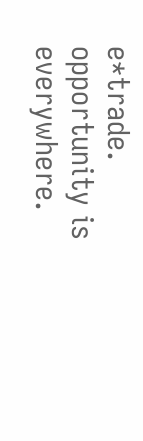e*trade. opportunity is everywhere.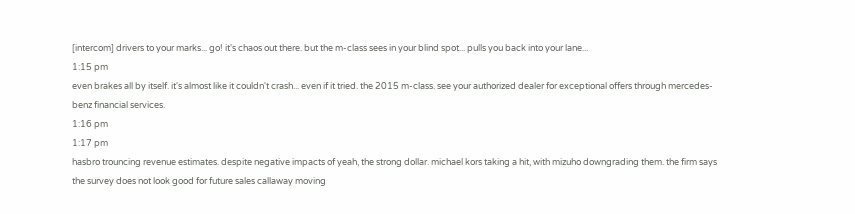[intercom] drivers to your marks... go! it's chaos out there. but the m-class sees in your blind spot... pulls you back into your lane...
1:15 pm
even brakes all by itself. it's almost like it couldn't crash... even if it tried. the 2015 m-class. see your authorized dealer for exceptional offers through mercedes-benz financial services.
1:16 pm
1:17 pm
hasbro trouncing revenue estimates. despite negative impacts of yeah, the strong dollar. michael kors taking a hit, with mizuho downgrading them. the firm says the survey does not look good for future sales callaway moving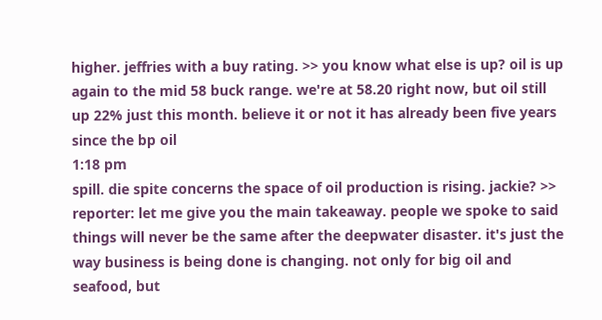higher. jeffries with a buy rating. >> you know what else is up? oil is up again to the mid 58 buck range. we're at 58.20 right now, but oil still up 22% just this month. believe it or not it has already been five years since the bp oil
1:18 pm
spill. die spite concerns the space of oil production is rising. jackie? >> reporter: let me give you the main takeaway. people we spoke to said things will never be the same after the deepwater disaster. it's just the way business is being done is changing. not only for big oil and seafood, but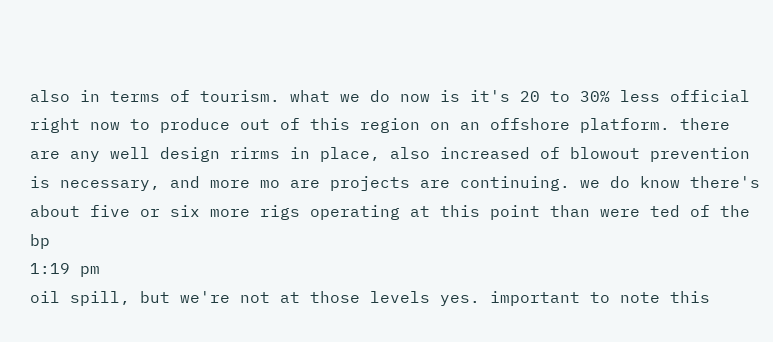also in terms of tourism. what we do now is it's 20 to 30% less official right now to produce out of this region on an offshore platform. there are any well design rirms in place, also increased of blowout prevention is necessary, and more mo are projects are continuing. we do know there's about five or six more rigs operating at this point than were ted of the bp
1:19 pm
oil spill, but we're not at those levels yes. important to note this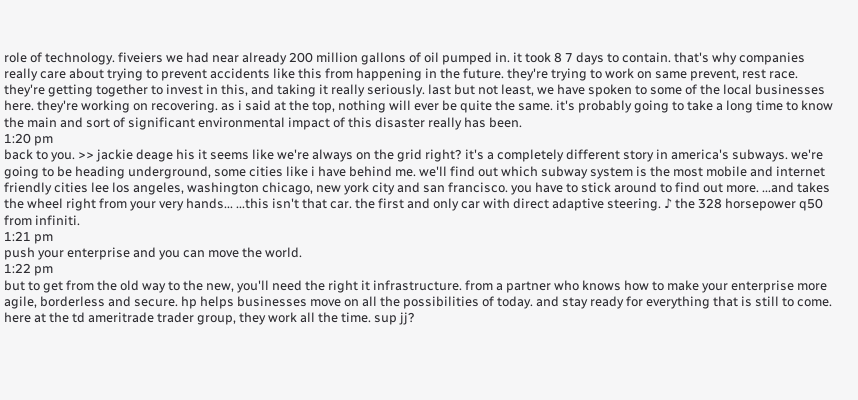role of technology. fiveiers we had near already 200 million gallons of oil pumped in. it took 8 7 days to contain. that's why companies really care about trying to prevent accidents like this from happening in the future. they're trying to work on same prevent, rest race. they're getting together to invest in this, and taking it really seriously. last but not least, we have spoken to some of the local businesses here. they're working on recovering. as i said at the top, nothing will ever be quite the same. it's probably going to take a long time to know the main and sort of significant environmental impact of this disaster really has been.
1:20 pm
back to you. >> jackie deage his it seems like we're always on the grid right? it's a completely different story in america's subways. we're going to be heading underground, some cities like i have behind me. we'll find out which subway system is the most mobile and internet friendly cities lee los angeles, washington chicago, new york city and san francisco. you have to stick around to find out more. ...and takes the wheel right from your very hands... ...this isn't that car. the first and only car with direct adaptive steering. ♪ the 328 horsepower q50 from infiniti.
1:21 pm
push your enterprise and you can move the world.
1:22 pm
but to get from the old way to the new, you'll need the right it infrastructure. from a partner who knows how to make your enterprise more agile, borderless and secure. hp helps businesses move on all the possibilities of today. and stay ready for everything that is still to come. here at the td ameritrade trader group, they work all the time. sup jj?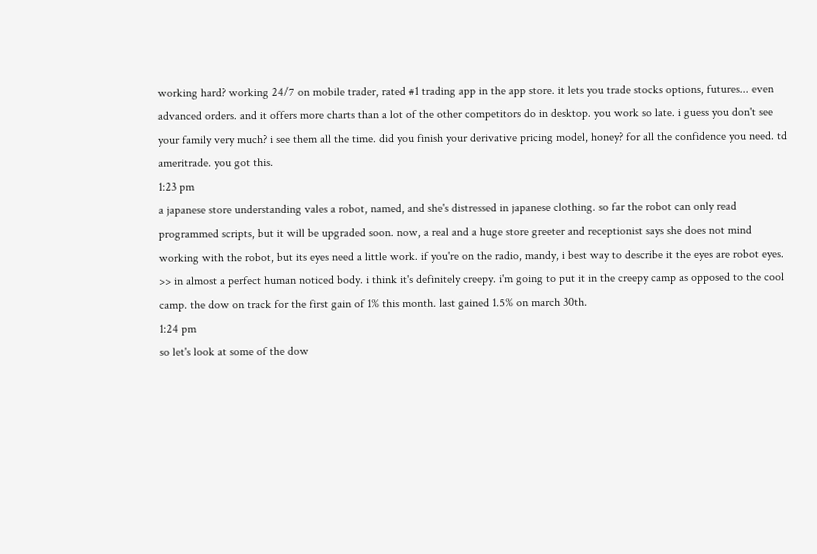working hard? working 24/7 on mobile trader, rated #1 trading app in the app store. it lets you trade stocks options, futures... even advanced orders. and it offers more charts than a lot of the other competitors do in desktop. you work so late. i guess you don't see your family very much? i see them all the time. did you finish your derivative pricing model, honey? for all the confidence you need. td ameritrade. you got this.
1:23 pm
a japanese store understanding vales a robot, named, and she's distressed in japanese clothing. so far the robot can only read programmed scripts, but it will be upgraded soon. now, a real and a huge store greeter and receptionist says she does not mind working with the robot, but its eyes need a little work. if you're on the radio, mandy, i best way to describe it the eyes are robot eyes. >> in almost a perfect human noticed body. i think it's definitely creepy. i'm going to put it in the creepy camp as opposed to the cool camp. the dow on track for the first gain of 1% this month. last gained 1.5% on march 30th.
1:24 pm
so let's look at some of the dow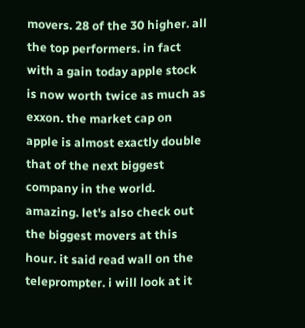movers. 28 of the 30 higher. all the top performers. in fact with a gain today apple stock is now worth twice as much as exxon. the market cap on apple is almost exactly double that of the next biggest company in the world. amazing. let's also check out the biggest movers at this hour. it said read wall on the teleprompter. i will look at it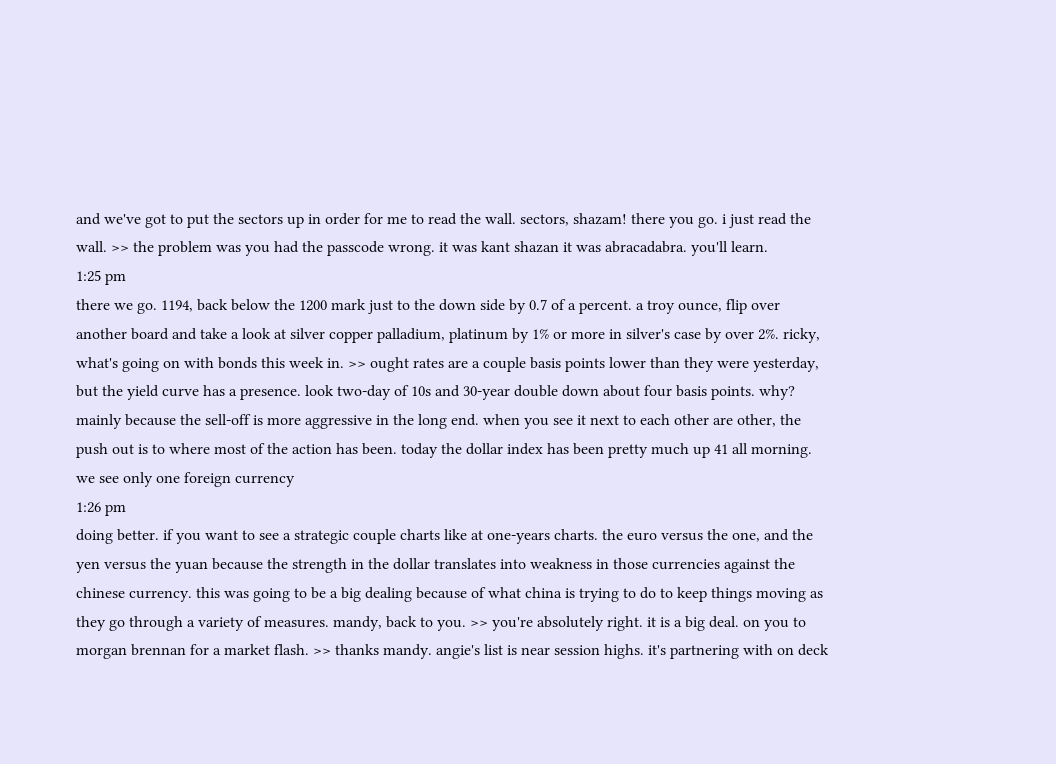and we've got to put the sectors up in order for me to read the wall. sectors, shazam! there you go. i just read the wall. >> the problem was you had the passcode wrong. it was kant shazan it was abracadabra. you'll learn.
1:25 pm
there we go. 1194, back below the 1200 mark just to the down side by 0.7 of a percent. a troy ounce, flip over another board and take a look at silver copper palladium, platinum by 1% or more in silver's case by over 2%. ricky, what's going on with bonds this week in. >> ought rates are a couple basis points lower than they were yesterday, but the yield curve has a presence. look two-day of 10s and 30-year double down about four basis points. why? mainly because the sell-off is more aggressive in the long end. when you see it next to each other are other, the push out is to where most of the action has been. today the dollar index has been pretty much up 41 all morning. we see only one foreign currency
1:26 pm
doing better. if you want to see a strategic couple charts like at one-years charts. the euro versus the one, and the yen versus the yuan because the strength in the dollar translates into weakness in those currencies against the chinese currency. this was going to be a big dealing because of what china is trying to do to keep things moving as they go through a variety of measures. mandy, back to you. >> you're absolutely right. it is a big deal. on you to morgan brennan for a market flash. >> thanks mandy. angie's list is near session highs. it's partnering with on deck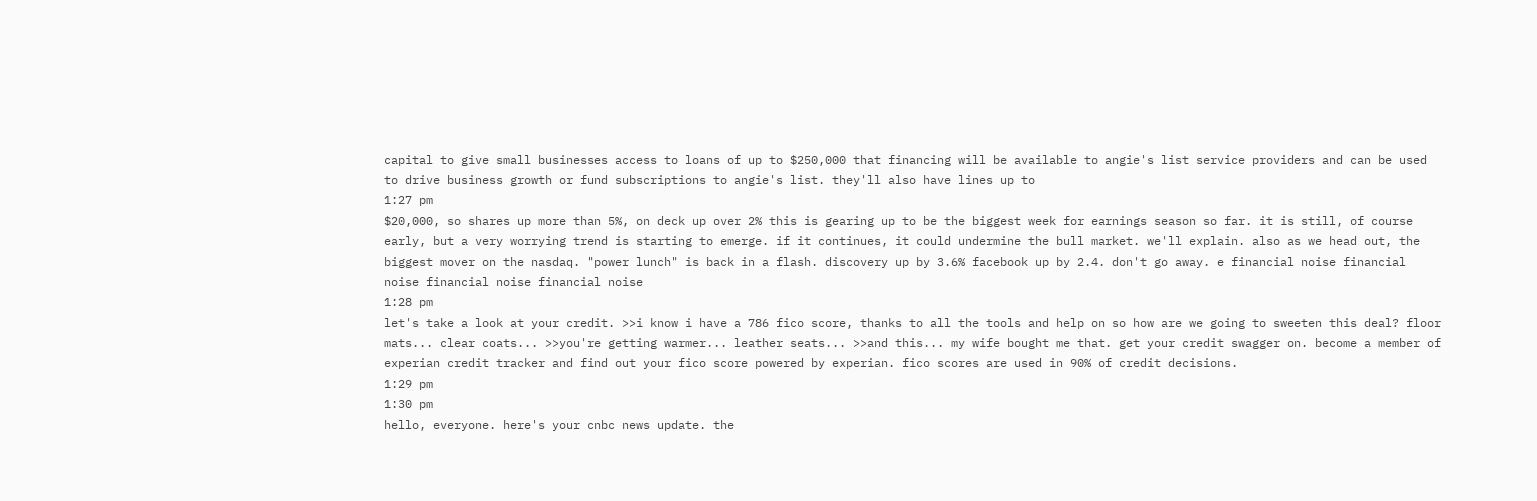capital to give small businesses access to loans of up to $250,000 that financing will be available to angie's list service providers and can be used to drive business growth or fund subscriptions to angie's list. they'll also have lines up to
1:27 pm
$20,000, so shares up more than 5%, on deck up over 2% this is gearing up to be the biggest week for earnings season so far. it is still, of course early, but a very worrying trend is starting to emerge. if it continues, it could undermine the bull market. we'll explain. also as we head out, the biggest mover on the nasdaq. "power lunch" is back in a flash. discovery up by 3.6% facebook up by 2.4. don't go away. e financial noise financial noise financial noise financial noise
1:28 pm
let's take a look at your credit. >>i know i have a 786 fico score, thanks to all the tools and help on so how are we going to sweeten this deal? floor mats... clear coats... >>you're getting warmer... leather seats... >>and this... my wife bought me that. get your credit swagger on. become a member of experian credit tracker and find out your fico score powered by experian. fico scores are used in 90% of credit decisions.
1:29 pm
1:30 pm
hello, everyone. here's your cnbc news update. the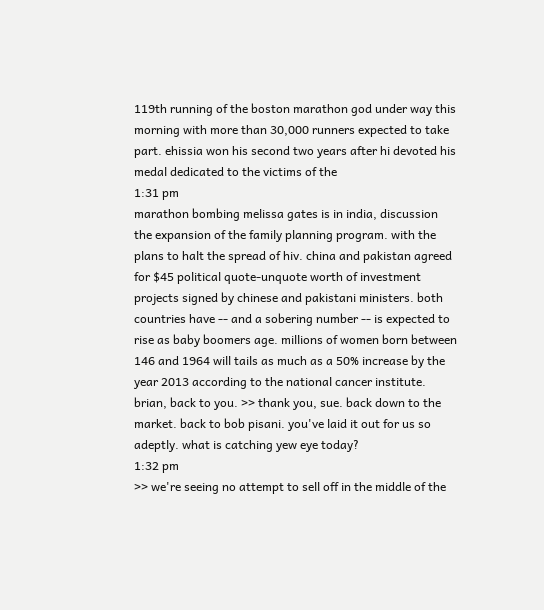119th running of the boston marathon god under way this morning with more than 30,000 runners expected to take part. ehissia won his second two years after hi devoted his medal dedicated to the victims of the
1:31 pm
marathon bombing melissa gates is in india, discussion the expansion of the family planning program. with the plans to halt the spread of hiv. china and pakistan agreed for $45 political quote-unquote worth of investment projects signed by chinese and pakistani ministers. both countries have -- and a sobering number -- is expected to rise as baby boomers age. millions of women born between 146 and 1964 will tails as much as a 50% increase by the year 2013 according to the national cancer institute. brian, back to you. >> thank you, sue. back down to the market. back to bob pisani. you've laid it out for us so adeptly. what is catching yew eye today?
1:32 pm
>> we're seeing no attempt to sell off in the middle of the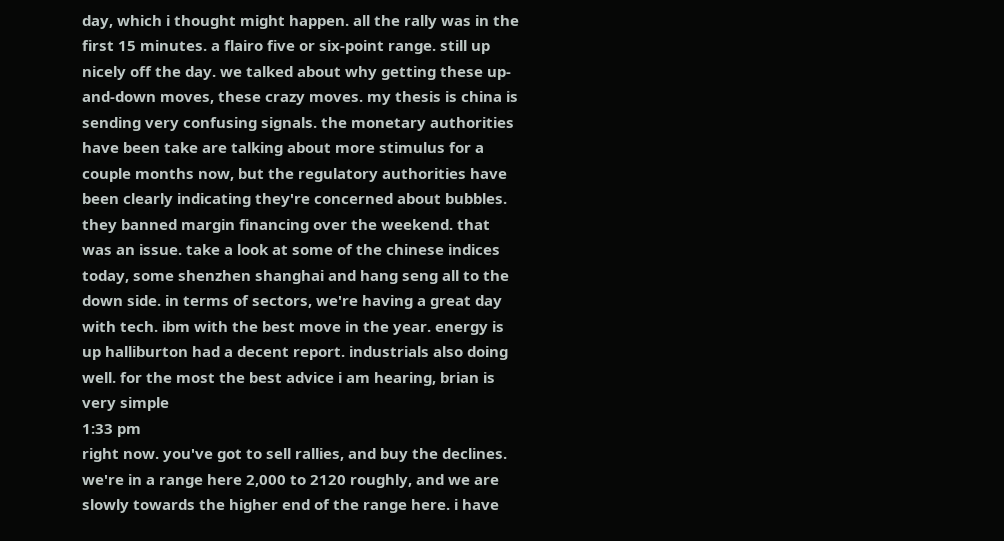day, which i thought might happen. all the rally was in the first 15 minutes. a flairo five or six-point range. still up nicely off the day. we talked about why getting these up-and-down moves, these crazy moves. my thesis is china is sending very confusing signals. the monetary authorities have been take are talking about more stimulus for a couple months now, but the regulatory authorities have been clearly indicating they're concerned about bubbles. they banned margin financing over the weekend. that was an issue. take a look at some of the chinese indices today, some shenzhen shanghai and hang seng all to the down side. in terms of sectors, we're having a great day with tech. ibm with the best move in the year. energy is up halliburton had a decent report. industrials also doing well. for the most the best advice i am hearing, brian is very simple
1:33 pm
right now. you've got to sell rallies, and buy the declines. we're in a range here 2,000 to 2120 roughly, and we are slowly towards the higher end of the range here. i have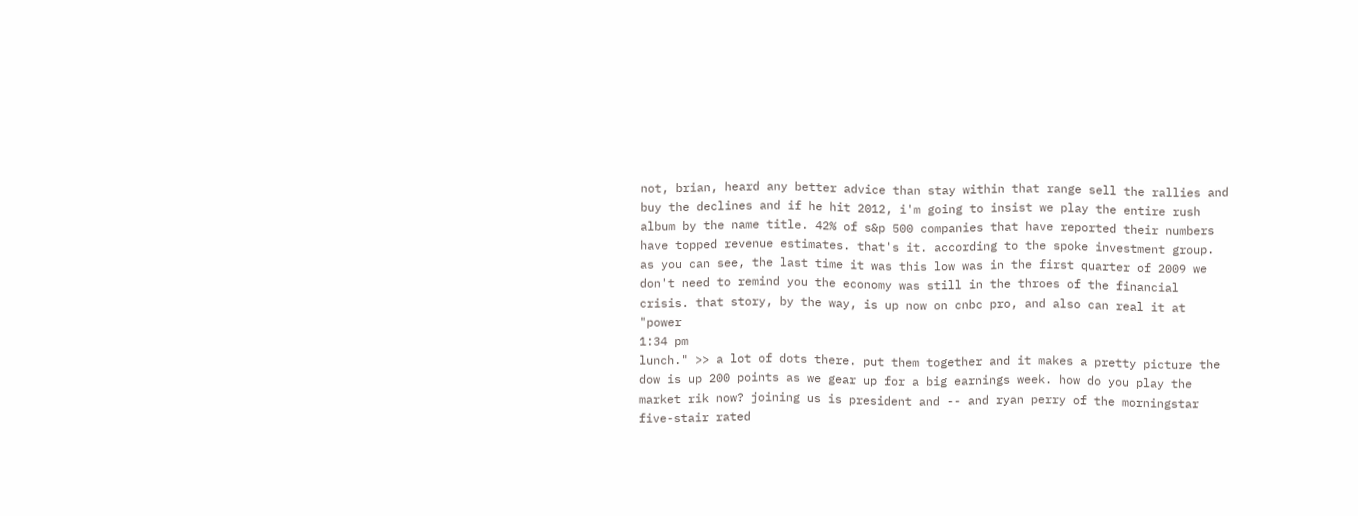not, brian, heard any better advice than stay within that range sell the rallies and buy the declines and if he hit 2012, i'm going to insist we play the entire rush album by the name title. 42% of s&p 500 companies that have reported their numbers have topped revenue estimates. that's it. according to the spoke investment group. as you can see, the last time it was this low was in the first quarter of 2009 we don't need to remind you the economy was still in the throes of the financial crisis. that story, by the way, is up now on cnbc pro, and also can real it at "power
1:34 pm
lunch." >> a lot of dots there. put them together and it makes a pretty picture the dow is up 200 points as we gear up for a big earnings week. how do you play the market rik now? joining us is president and -- and ryan perry of the morningstar five-stair rated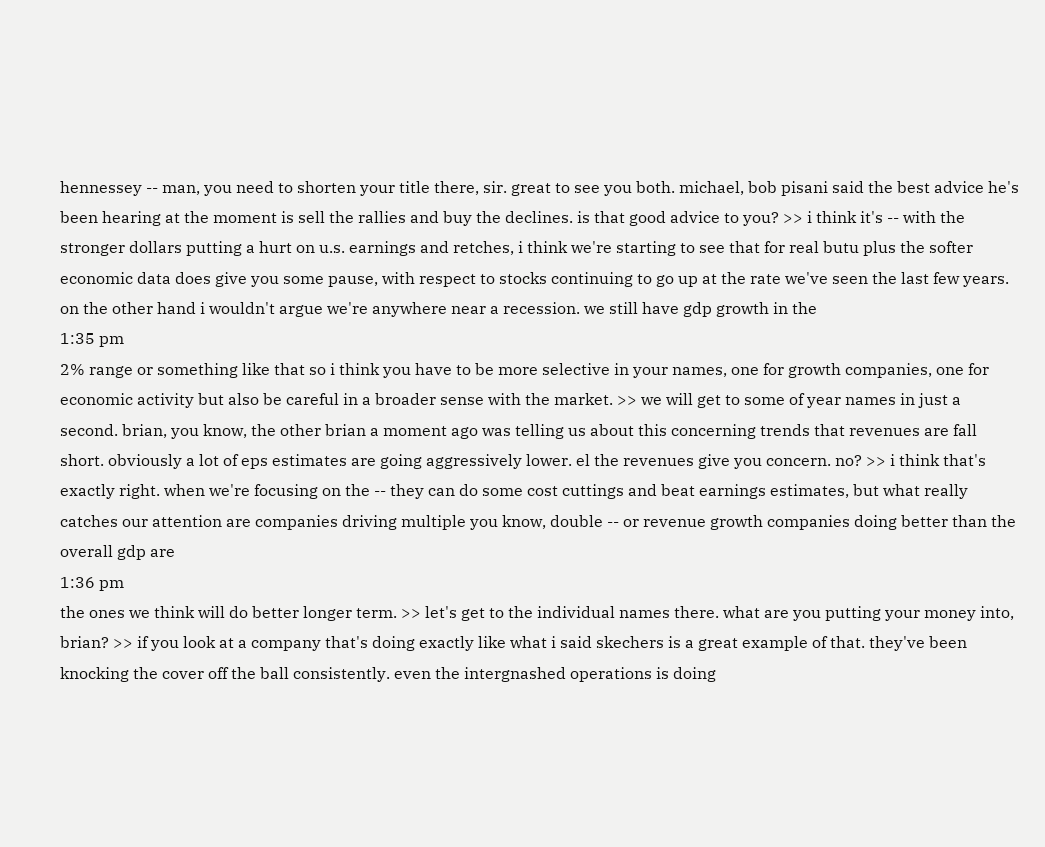hennessey -- man, you need to shorten your title there, sir. great to see you both. michael, bob pisani said the best advice he's been hearing at the moment is sell the rallies and buy the declines. is that good advice to you? >> i think it's -- with the stronger dollars putting a hurt on u.s. earnings and retches, i think we're starting to see that for real butu plus the softer economic data does give you some pause, with respect to stocks continuing to go up at the rate we've seen the last few years. on the other hand i wouldn't argue we're anywhere near a recession. we still have gdp growth in the
1:35 pm
2% range or something like that so i think you have to be more selective in your names, one for growth companies, one for economic activity but also be careful in a broader sense with the market. >> we will get to some of year names in just a second. brian, you know, the other brian a moment ago was telling us about this concerning trends that revenues are fall short. obviously a lot of eps estimates are going aggressively lower. el the revenues give you concern. no? >> i think that's exactly right. when we're focusing on the -- they can do some cost cuttings and beat earnings estimates, but what really catches our attention are companies driving multiple you know, double -- or revenue growth companies doing better than the overall gdp are
1:36 pm
the ones we think will do better longer term. >> let's get to the individual names there. what are you putting your money into, brian? >> if you look at a company that's doing exactly like what i said skechers is a great example of that. they've been knocking the cover off the ball consistently. even the intergnashed operations is doing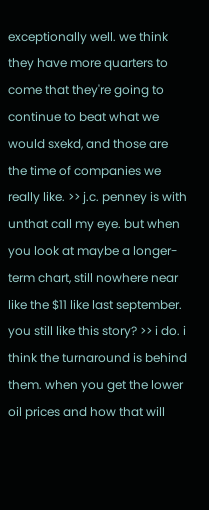exceptionally well. we think they have more quarters to come that they're going to continue to beat what we would sxekd, and those are the time of companies we really like. >> j.c. penney is with unthat call my eye. but when you look at maybe a longer-term chart, still nowhere near like the $11 like last september. you still like this story? >> i do. i think the turnaround is behind them. when you get the lower oil prices and how that will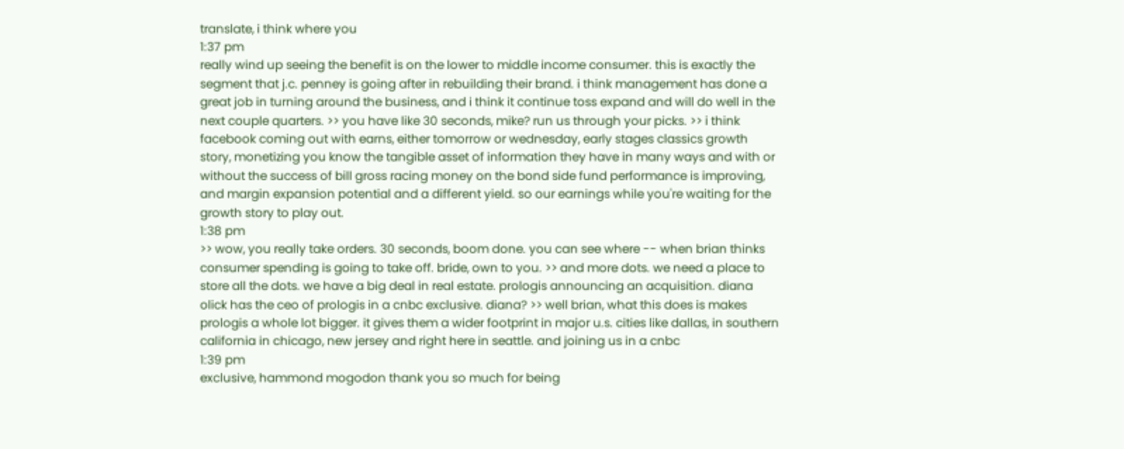translate, i think where you
1:37 pm
really wind up seeing the benefit is on the lower to middle income consumer. this is exactly the segment that j.c. penney is going after in rebuilding their brand. i think management has done a great job in turning around the business, and i think it continue toss expand and will do well in the next couple quarters. >> you have like 30 seconds, mike? run us through your picks. >> i think facebook coming out with earns, either tomorrow or wednesday, early stages classics growth story, monetizing you know the tangible asset of information they have in many ways and with or without the success of bill gross racing money on the bond side fund performance is improving, and margin expansion potential and a different yield. so our earnings while you're waiting for the growth story to play out.
1:38 pm
>> wow, you really take orders. 30 seconds, boom done. you can see where -- when brian thinks consumer spending is going to take off. bride, own to you. >> and more dots. we need a place to store all the dots. we have a big deal in real estate. prologis announcing an acquisition. diana olick has the ceo of prologis in a cnbc exclusive. diana? >> well brian, what this does is makes prologis a whole lot bigger. it gives them a wider footprint in major u.s. cities like dallas, in southern california in chicago, new jersey and right here in seattle. and joining us in a cnbc
1:39 pm
exclusive, hammond mogodon thank you so much for being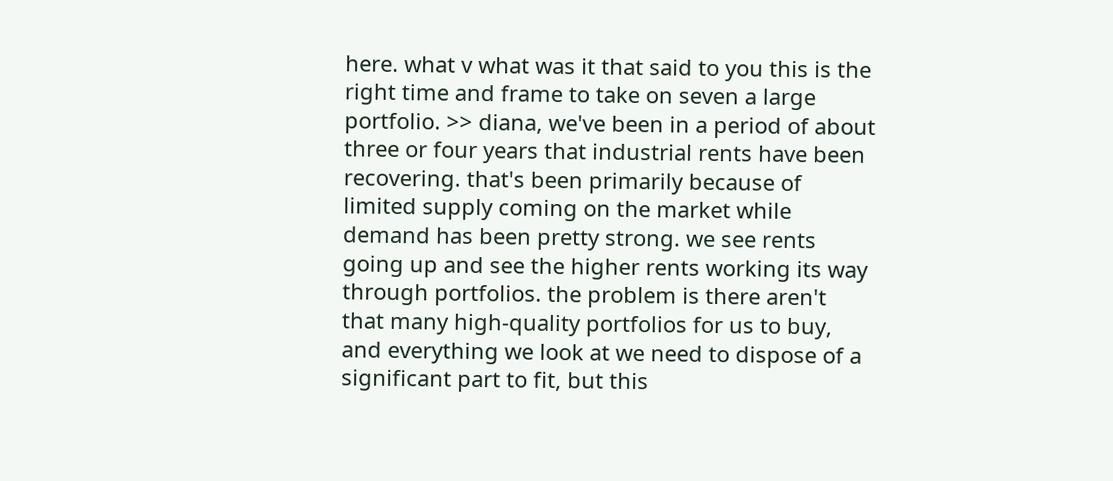here. what v what was it that said to you this is the right time and frame to take on seven a large portfolio. >> diana, we've been in a period of about three or four years that industrial rents have been recovering. that's been primarily because of limited supply coming on the market while demand has been pretty strong. we see rents going up and see the higher rents working its way through portfolios. the problem is there aren't that many high-quality portfolios for us to buy, and everything we look at we need to dispose of a significant part to fit, but this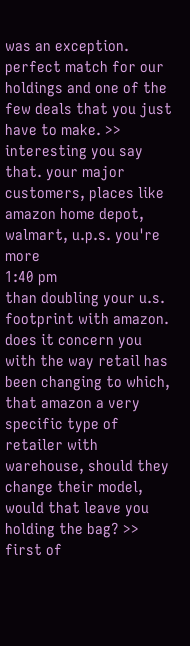was an exception. perfect match for our holdings and one of the few deals that you just have to make. >> interesting you say that. your major customers, places like amazon home depot, walmart, u.p.s. you're more
1:40 pm
than doubling your u.s. footprint with amazon. does it concern you with the way retail has been changing to which, that amazon a very specific type of retailer with warehouse, should they change their model, would that leave you holding the bag? >> first of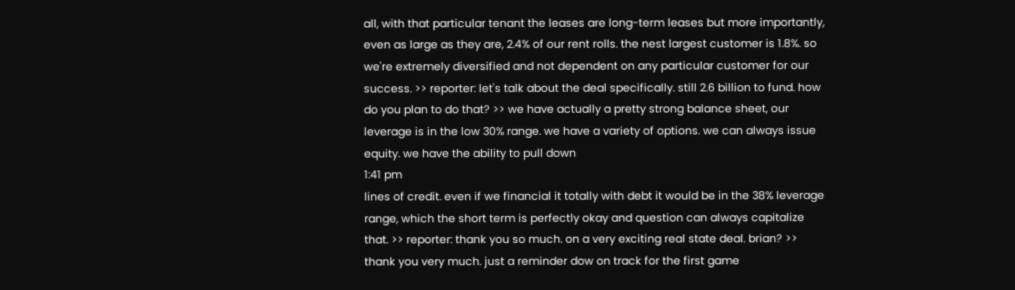all, with that particular tenant the leases are long-term leases but more importantly, even as large as they are, 2.4% of our rent rolls. the nest largest customer is 1.8%. so we're extremely diversified and not dependent on any particular customer for our success. >> reporter: let's talk about the deal specifically. still 2.6 billion to fund. how do you plan to do that? >> we have actually a pretty strong balance sheet, our leverage is in the low 30% range. we have a variety of options. we can always issue equity. we have the ability to pull down
1:41 pm
lines of credit. even if we financial it totally with debt it would be in the 38% leverage range, which the short term is perfectly okay and question can always capitalize that. >> reporter: thank you so much. on a very exciting real state deal. brian? >> thank you very much. just a reminder dow on track for the first game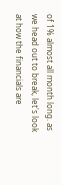of 1% almost all month long. as we head out to break, let's look at how the financials are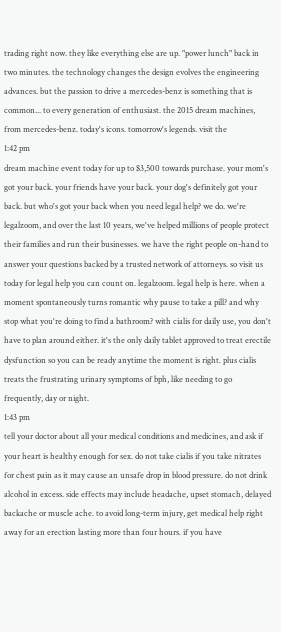trading right now. they like everything else are up. "power lunch" back in two minutes. the technology changes the design evolves the engineering advances. but the passion to drive a mercedes-benz is something that is common... to every generation of enthusiast. the 2015 dream machines, from mercedes-benz. today's icons. tomorrow's legends. visit the
1:42 pm
dream machine event today for up to $3,500 towards purchase. your mom's got your back. your friends have your back. your dog's definitely got your back. but who's got your back when you need legal help? we do. we're legalzoom, and over the last 10 years, we've helped millions of people protect their families and run their businesses. we have the right people on-hand to answer your questions backed by a trusted network of attorneys. so visit us today for legal help you can count on. legalzoom. legal help is here. when a moment spontaneously turns romantic why pause to take a pill? and why stop what you're doing to find a bathroom? with cialis for daily use, you don't have to plan around either. it's the only daily tablet approved to treat erectile dysfunction so you can be ready anytime the moment is right. plus cialis treats the frustrating urinary symptoms of bph, like needing to go frequently, day or night.
1:43 pm
tell your doctor about all your medical conditions and medicines, and ask if your heart is healthy enough for sex. do not take cialis if you take nitrates for chest pain as it may cause an unsafe drop in blood pressure. do not drink alcohol in excess. side effects may include headache, upset stomach, delayed backache or muscle ache. to avoid long-term injury, get medical help right away for an erection lasting more than four hours. if you have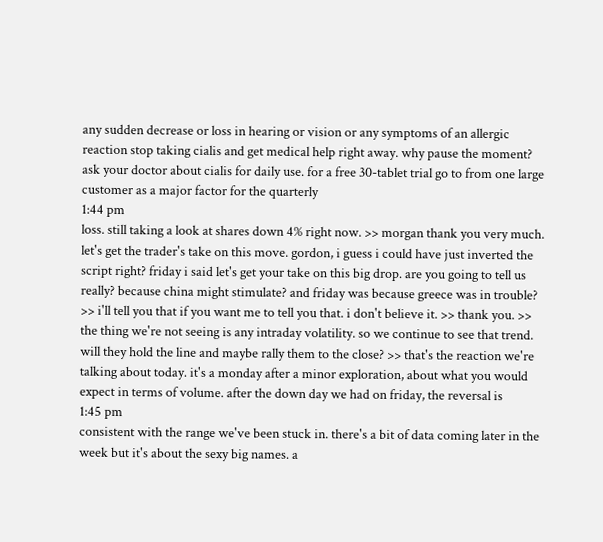any sudden decrease or loss in hearing or vision or any symptoms of an allergic reaction stop taking cialis and get medical help right away. why pause the moment? ask your doctor about cialis for daily use. for a free 30-tablet trial go to from one large customer as a major factor for the quarterly
1:44 pm
loss. still taking a look at shares down 4% right now. >> morgan thank you very much. let's get the trader's take on this move. gordon, i guess i could have just inverted the script right? friday i said let's get your take on this big drop. are you going to tell us really? because china might stimulate? and friday was because greece was in trouble? >> i'll tell you that if you want me to tell you that. i don't believe it. >> thank you. >> the thing we're not seeing is any intraday volatility. so we continue to see that trend. will they hold the line and maybe rally them to the close? >> that's the reaction we're talking about today. it's a monday after a minor exploration, about what you would expect in terms of volume. after the down day we had on friday, the reversal is
1:45 pm
consistent with the range we've been stuck in. there's a bit of data coming later in the week but it's about the sexy big names. a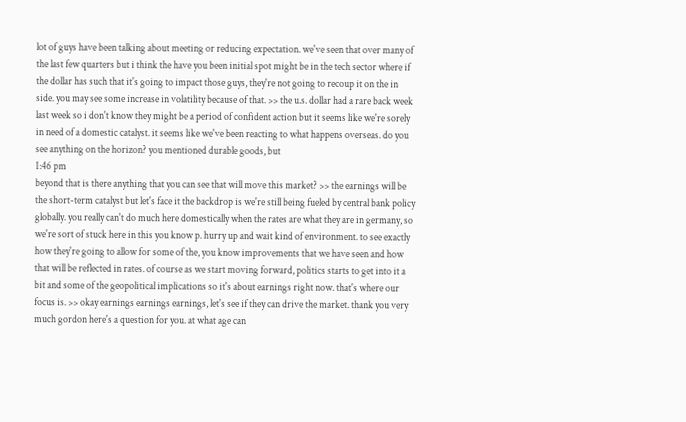lot of guys have been talking about meeting or reducing expectation. we've seen that over many of the last few quarters but i think the have you been initial spot might be in the tech sector where if the dollar has such that it's going to impact those guys, they're not going to recoup it on the in side. you may see some increase in volatility because of that. >> the u.s. dollar had a rare back week last week so i don't know they might be a period of confident action but it seems like we're sorely in need of a domestic catalyst. it seems like we've been reacting to what happens overseas. do you see anything on the horizon? you mentioned durable goods, but
1:46 pm
beyond that is there anything that you can see that will move this market? >> the earnings will be the short-term catalyst but let's face it the backdrop is we're still being fueled by central bank policy globally. you really can't do much here domestically when the rates are what they are in germany, so we're sort of stuck here in this you know p. hurry up and wait kind of environment. to see exactly how they're going to allow for some of the, you know improvements that we have seen and how that will be reflected in rates. of course as we start moving forward, politics starts to get into it a bit and some of the geopolitical implications so it's about earnings right now. that's where our focus is. >> okay earnings earnings earnings, let's see if they can drive the market. thank you very much gordon here's a question for you. at what age can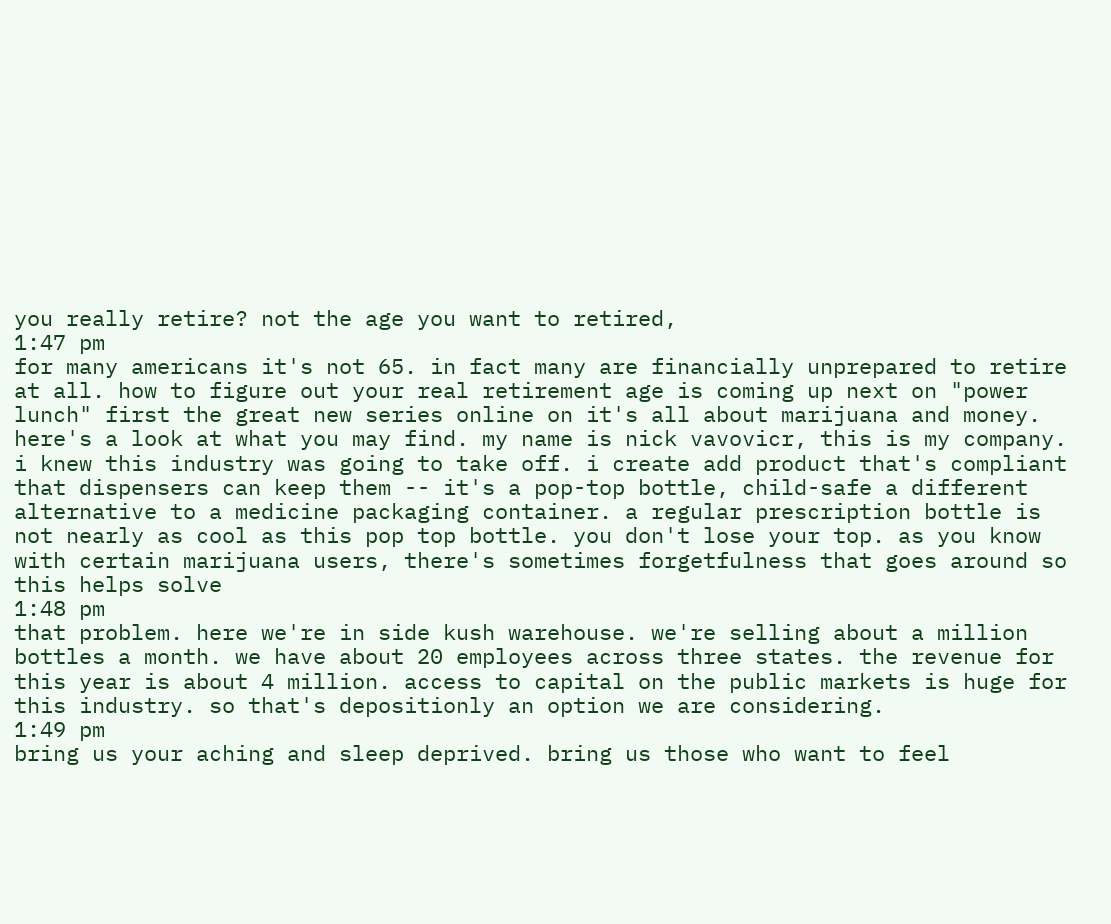you really retire? not the age you want to retired,
1:47 pm
for many americans it's not 65. in fact many are financially unprepared to retire at all. how to figure out your real retirement age is coming up next on "power lunch" first the great new series online on it's all about marijuana and money. here's a look at what you may find. my name is nick vavovicr, this is my company. i knew this industry was going to take off. i create add product that's compliant that dispensers can keep them -- it's a pop-top bottle, child-safe a different alternative to a medicine packaging container. a regular prescription bottle is not nearly as cool as this pop top bottle. you don't lose your top. as you know with certain marijuana users, there's sometimes forgetfulness that goes around so this helps solve
1:48 pm
that problem. here we're in side kush warehouse. we're selling about a million bottles a month. we have about 20 employees across three states. the revenue for this year is about 4 million. access to capital on the public markets is huge for this industry. so that's depositionly an option we are considering.
1:49 pm
bring us your aching and sleep deprived. bring us those who want to feel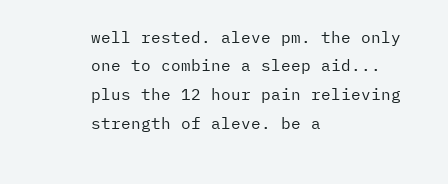well rested. aleve pm. the only one to combine a sleep aid... plus the 12 hour pain relieving strength of aleve. be a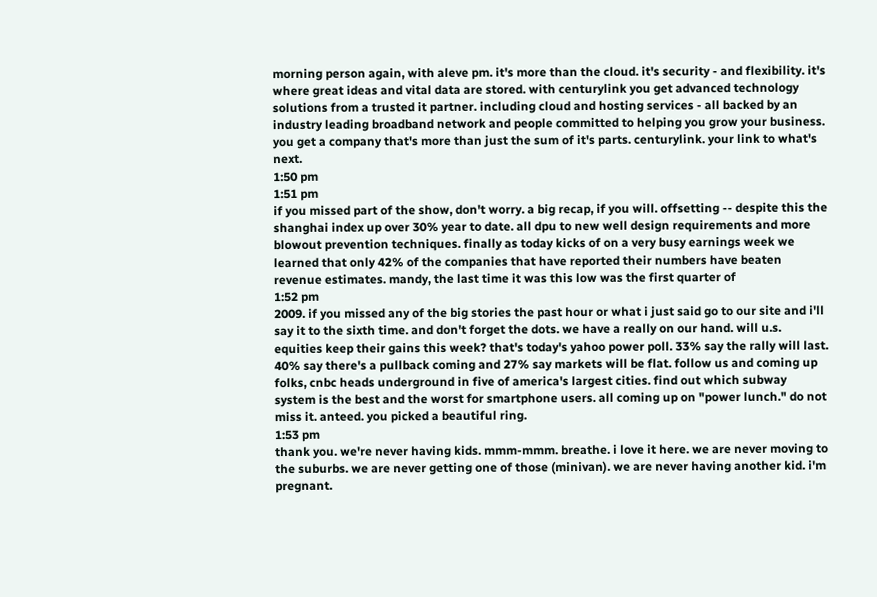morning person again, with aleve pm. it's more than the cloud. it's security - and flexibility. it's where great ideas and vital data are stored. with centurylink you get advanced technology solutions from a trusted it partner. including cloud and hosting services - all backed by an industry leading broadband network and people committed to helping you grow your business. you get a company that's more than just the sum of it's parts. centurylink. your link to what's next.
1:50 pm
1:51 pm
if you missed part of the show, don't worry. a big recap, if you will. offsetting -- despite this the shanghai index up over 30% year to date. all dpu to new well design requirements and more blowout prevention techniques. finally as today kicks of on a very busy earnings week we learned that only 42% of the companies that have reported their numbers have beaten revenue estimates. mandy, the last time it was this low was the first quarter of
1:52 pm
2009. if you missed any of the big stories the past hour or what i just said go to our site and i'll say it to the sixth time. and don't forget the dots. we have a really on our hand. will u.s. equities keep their gains this week? that's today's yahoo power poll. 33% say the rally will last. 40% say there's a pullback coming and 27% say markets will be flat. follow us and coming up folks, cnbc heads underground in five of america's largest cities. find out which subway system is the best and the worst for smartphone users. all coming up on "power lunch." do not miss it. anteed. you picked a beautiful ring.
1:53 pm
thank you. we're never having kids. mmm-mmm. breathe. i love it here. we are never moving to the suburbs. we are never getting one of those (minivan). we are never having another kid. i'm pregnant.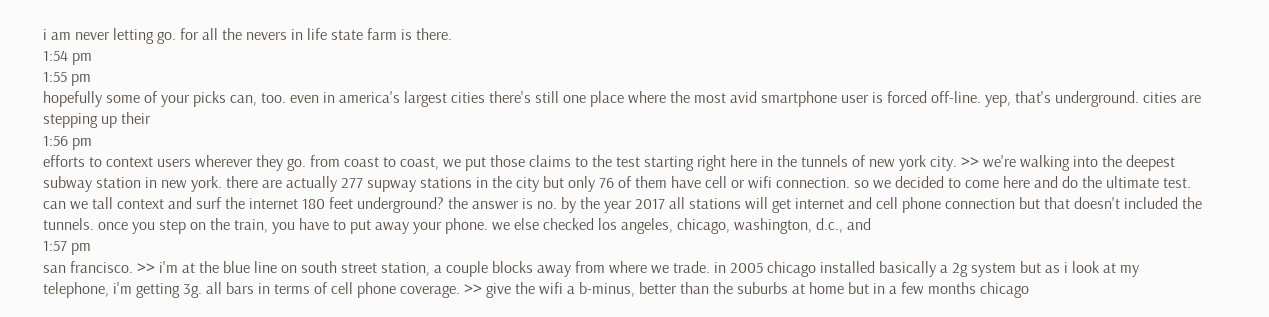i am never letting go. for all the nevers in life state farm is there.
1:54 pm
1:55 pm
hopefully some of your picks can, too. even in america's largest cities there's still one place where the most avid smartphone user is forced off-line. yep, that's underground. cities are stepping up their
1:56 pm
efforts to context users wherever they go. from coast to coast, we put those claims to the test starting right here in the tunnels of new york city. >> we're walking into the deepest subway station in new york. there are actually 277 supway stations in the city but only 76 of them have cell or wifi connection. so we decided to come here and do the ultimate test. can we tall context and surf the internet 180 feet underground? the answer is no. by the year 2017 all stations will get internet and cell phone connection but that doesn't included the tunnels. once you step on the train, you have to put away your phone. we else checked los angeles, chicago, washington, d.c., and
1:57 pm
san francisco. >> i'm at the blue line on south street station, a couple blocks away from where we trade. in 2005 chicago installed basically a 2g system but as i look at my telephone, i'm getting 3g. all bars in terms of cell phone coverage. >> give the wifi a b-minus, better than the suburbs at home but in a few months chicago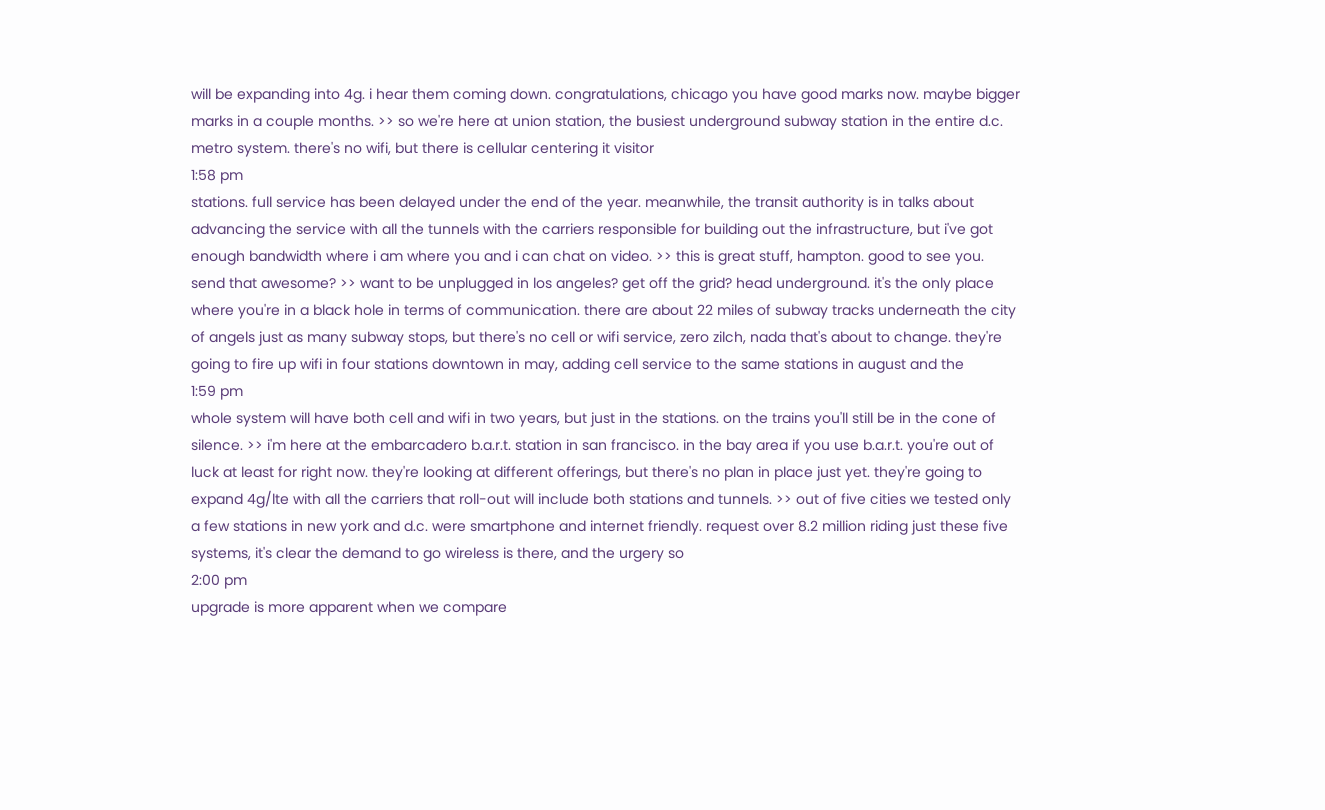will be expanding into 4g. i hear them coming down. congratulations, chicago you have good marks now. maybe bigger marks in a couple months. >> so we're here at union station, the busiest underground subway station in the entire d.c. metro system. there's no wifi, but there is cellular centering it visitor
1:58 pm
stations. full service has been delayed under the end of the year. meanwhile, the transit authority is in talks about advancing the service with all the tunnels with the carriers responsible for building out the infrastructure, but i've got enough bandwidth where i am where you and i can chat on video. >> this is great stuff, hampton. good to see you. send that awesome? >> want to be unplugged in los angeles? get off the grid? head underground. it's the only place where you're in a black hole in terms of communication. there are about 22 miles of subway tracks underneath the city of angels just as many subway stops, but there's no cell or wifi service, zero zilch, nada that's about to change. they're going to fire up wifi in four stations downtown in may, adding cell service to the same stations in august and the
1:59 pm
whole system will have both cell and wifi in two years, but just in the stations. on the trains you'll still be in the cone of silence. >> i'm here at the embarcadero b.a.r.t. station in san francisco. in the bay area if you use b.a.r.t. you're out of luck at least for right now. they're looking at different offerings, but there's no plan in place just yet. they're going to expand 4g/lte with all the carriers that roll-out will include both stations and tunnels. >> out of five cities we tested only a few stations in new york and d.c. were smartphone and internet friendly. request over 8.2 million riding just these five systems, it's clear the demand to go wireless is there, and the urgery so
2:00 pm
upgrade is more apparent when we compare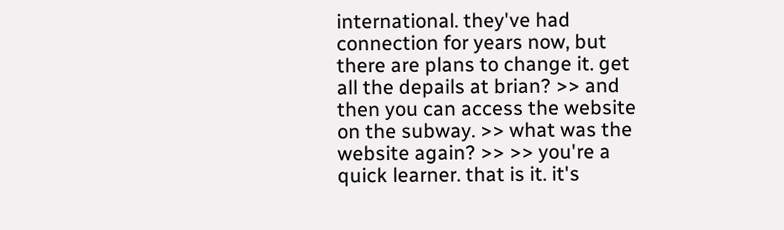international. they've had connection for years now, but there are plans to change it. get all the depails at brian? >> and then you can access the website on the subway. >> what was the website again? >> >> you're a quick learner. that is it. it's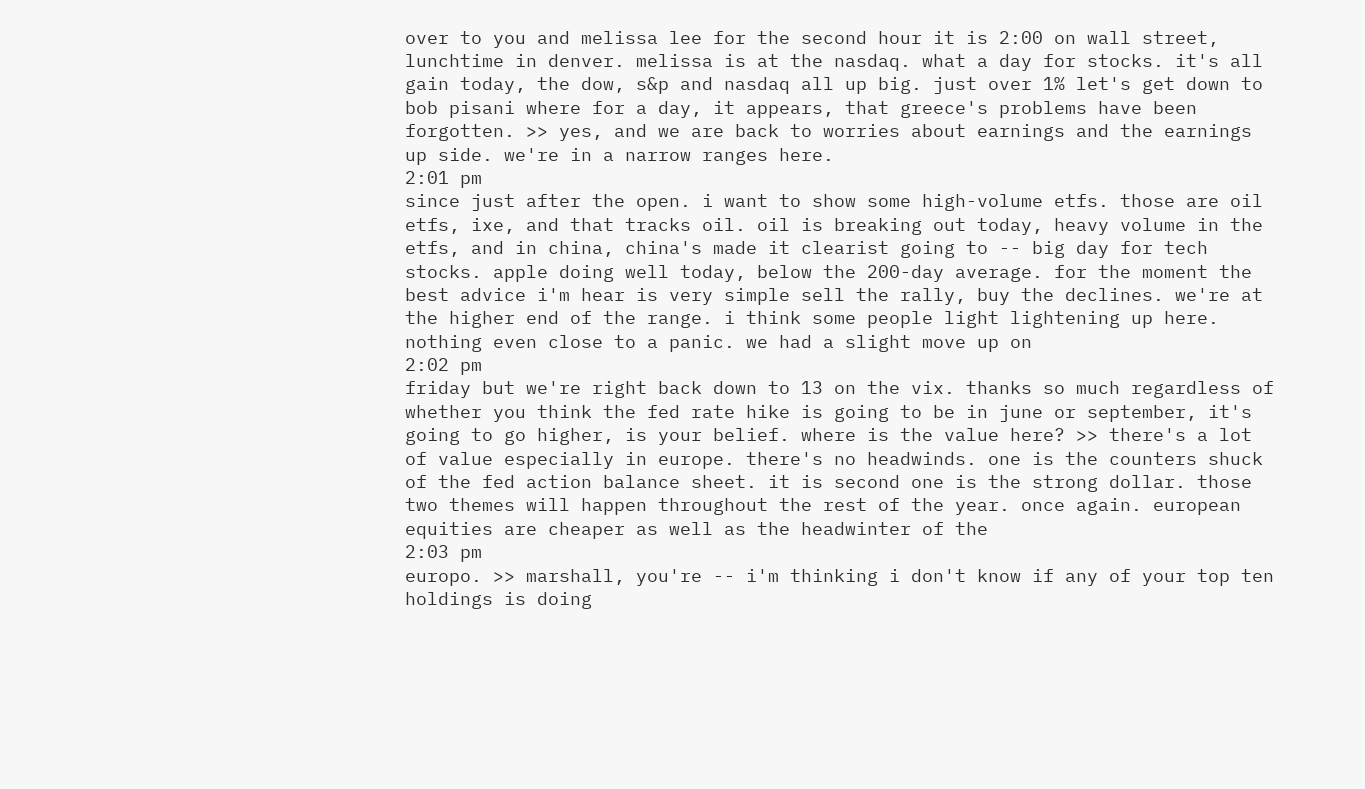over to you and melissa lee for the second hour it is 2:00 on wall street, lunchtime in denver. melissa is at the nasdaq. what a day for stocks. it's all gain today, the dow, s&p and nasdaq all up big. just over 1% let's get down to bob pisani where for a day, it appears, that greece's problems have been forgotten. >> yes, and we are back to worries about earnings and the earnings up side. we're in a narrow ranges here.
2:01 pm
since just after the open. i want to show some high-volume etfs. those are oil etfs, ixe, and that tracks oil. oil is breaking out today, heavy volume in the etfs, and in china, china's made it clearist going to -- big day for tech stocks. apple doing well today, below the 200-day average. for the moment the best advice i'm hear is very simple sell the rally, buy the declines. we're at the higher end of the range. i think some people light lightening up here. nothing even close to a panic. we had a slight move up on
2:02 pm
friday but we're right back down to 13 on the vix. thanks so much regardless of whether you think the fed rate hike is going to be in june or september, it's going to go higher, is your belief. where is the value here? >> there's a lot of value especially in europe. there's no headwinds. one is the counters shuck of the fed action balance sheet. it is second one is the strong dollar. those two themes will happen throughout the rest of the year. once again. european equities are cheaper as well as the headwinter of the
2:03 pm
europo. >> marshall, you're -- i'm thinking i don't know if any of your top ten holdings is doing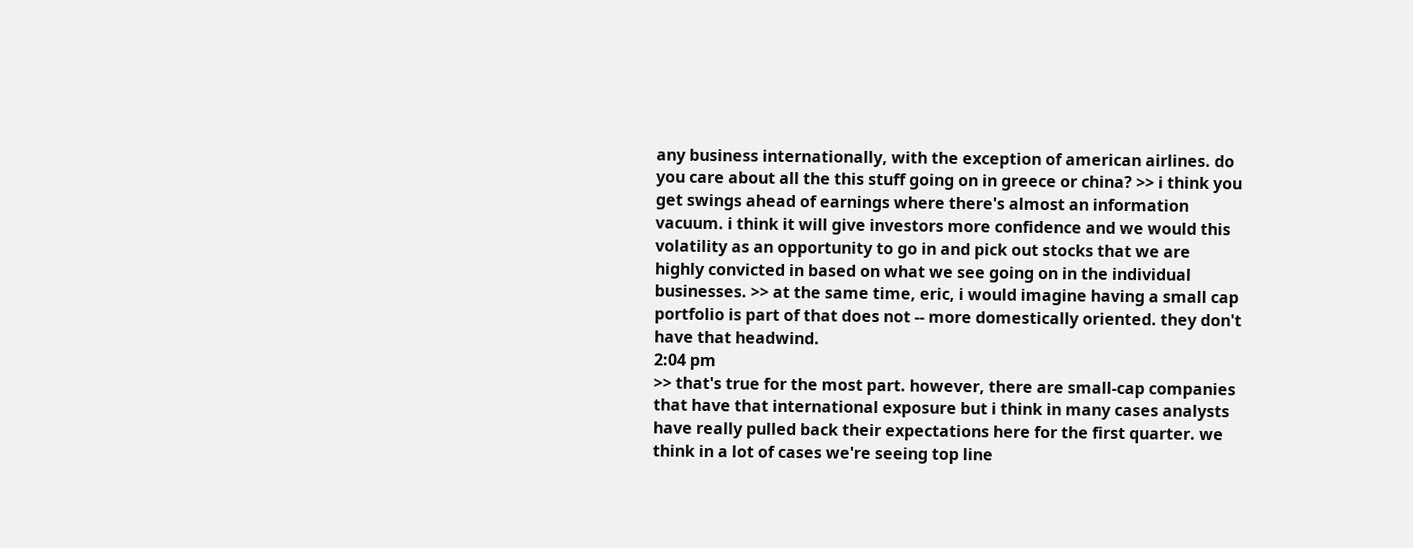any business internationally, with the exception of american airlines. do you care about all the this stuff going on in greece or china? >> i think you get swings ahead of earnings where there's almost an information vacuum. i think it will give investors more confidence and we would this volatility as an opportunity to go in and pick out stocks that we are highly convicted in based on what we see going on in the individual businesses. >> at the same time, eric, i would imagine having a small cap portfolio is part of that does not -- more domestically oriented. they don't have that headwind.
2:04 pm
>> that's true for the most part. however, there are small-cap companies that have that international exposure but i think in many cases analysts have really pulled back their expectations here for the first quarter. we think in a lot of cases we're seeing top line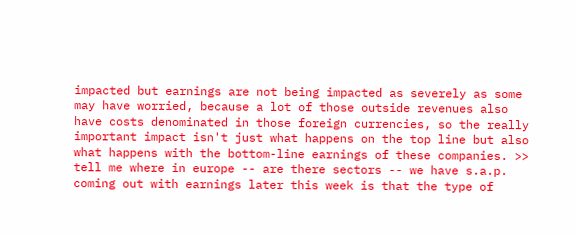impacted but earnings are not being impacted as severely as some may have worried, because a lot of those outside revenues also have costs denominated in those foreign currencies, so the really important impact isn't just what happens on the top line but also what happens with the bottom-line earnings of these companies. >> tell me where in europe -- are there sectors -- we have s.a.p. coming out with earnings later this week is that the type of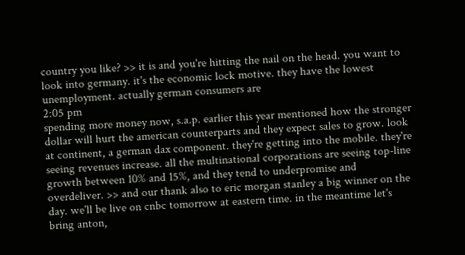country you like? >> it is and you're hitting the nail on the head. you want to look into germany. it's the economic lock motive. they have the lowest unemployment. actually german consumers are
2:05 pm
spending more money now, s.a.p. earlier this year mentioned how the stronger dollar will hurt the american counterparts and they expect sales to grow. look at continent, a german dax component. they're getting into the mobile. they're seeing revenues increase. all the multinational corporations are seeing top-line growth between 10% and 15%, and they tend to underpromise and overdeliver. >> and our thank also to eric morgan stanley a big winner on the day. we'll be live on cnbc tomorrow at eastern time. in the meantime let's bring anton,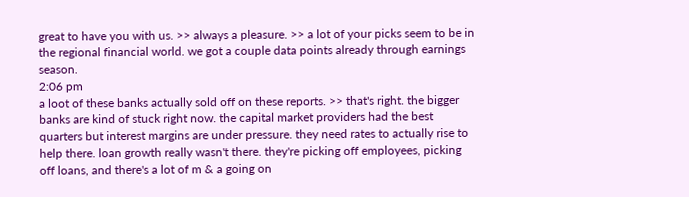great to have you with us. >> always a pleasure. >> a lot of your picks seem to be in the regional financial world. we got a couple data points already through earnings season.
2:06 pm
a loot of these banks actually sold off on these reports. >> that's right. the bigger banks are kind of stuck right now. the capital market providers had the best quarters but interest margins are under pressure. they need rates to actually rise to help there. loan growth really wasn't there. they're picking off employees, picking off loans, and there's a lot of m & a going on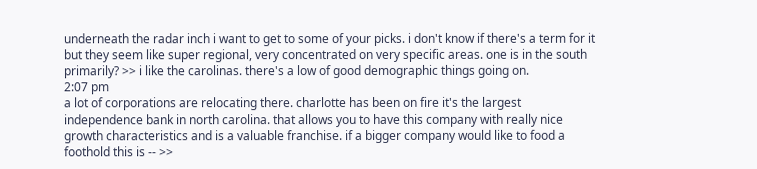underneath the radar inch i want to get to some of your picks. i don't know if there's a term for it but they seem like super regional, very concentrated on very specific areas. one is in the south primarily? >> i like the carolinas. there's a low of good demographic things going on.
2:07 pm
a lot of corporations are relocating there. charlotte has been on fire it's the largest independence bank in north carolina. that allows you to have this company with really nice growth characteristics and is a valuable franchise. if a bigger company would like to food a foothold this is -- >>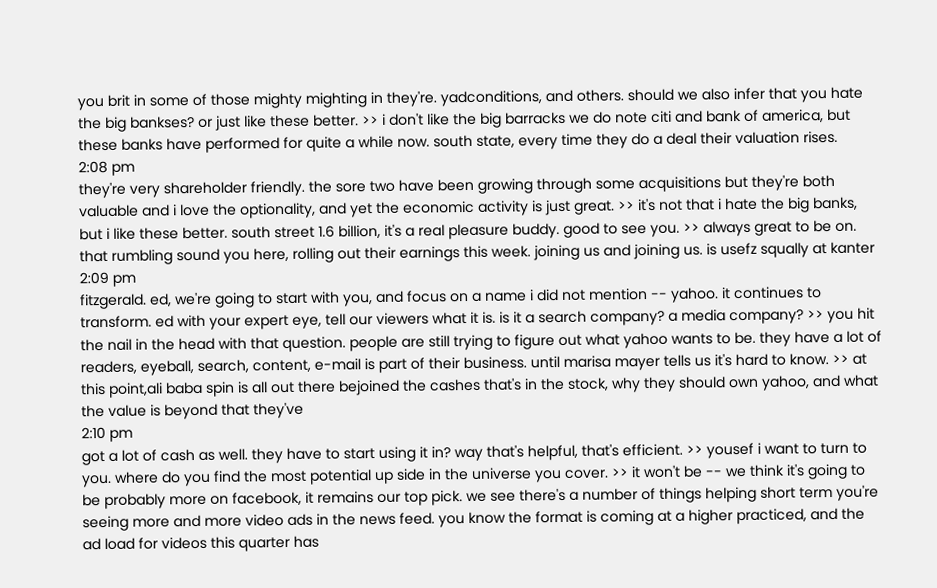you brit in some of those mighty mighting in they're. yadconditions, and others. should we also infer that you hate the big bankses? or just like these better. >> i don't like the big barracks we do note citi and bank of america, but these banks have performed for quite a while now. south state, every time they do a deal their valuation rises.
2:08 pm
they're very shareholder friendly. the sore two have been growing through some acquisitions but they're both valuable and i love the optionality, and yet the economic activity is just great. >> it's not that i hate the big banks, but i like these better. south street 1.6 billion, it's a real pleasure buddy. good to see you. >> always great to be on. that rumbling sound you here, rolling out their earnings this week. joining us and joining us. is usefz squally at kanter
2:09 pm
fitzgerald. ed, we're going to start with you, and focus on a name i did not mention -- yahoo. it continues to transform. ed with your expert eye, tell our viewers what it is. is it a search company? a media company? >> you hit the nail in the head with that question. people are still trying to figure out what yahoo wants to be. they have a lot of readers, eyeball, search, content, e-mail is part of their business. until marisa mayer tells us it's hard to know. >> at this point,ali baba spin is all out there bejoined the cashes that's in the stock, why they should own yahoo, and what the value is beyond that they've
2:10 pm
got a lot of cash as well. they have to start using it in? way that's helpful, that's efficient. >> yousef i want to turn to you. where do you find the most potential up side in the universe you cover. >> it won't be -- we think it's going to be probably more on facebook, it remains our top pick. we see there's a number of things helping short term you're seeing more and more video ads in the news feed. you know the format is coming at a higher practiced, and the ad load for videos this quarter has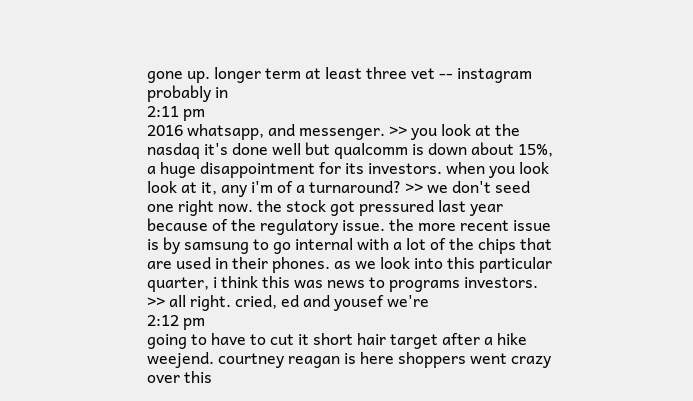gone up. longer term at least three vet -- instagram probably in
2:11 pm
2016 whatsapp, and messenger. >> you look at the nasdaq it's done well but qualcomm is down about 15%, a huge disappointment for its investors. when you look look at it, any i'm of a turnaround? >> we don't seed one right now. the stock got pressured last year because of the regulatory issue. the more recent issue is by samsung to go internal with a lot of the chips that are used in their phones. as we look into this particular quarter, i think this was news to programs investors. >> all right. cried, ed and yousef we're
2:12 pm
going to have to cut it short hair target after a hike weejend. courtney reagan is here shoppers went crazy over this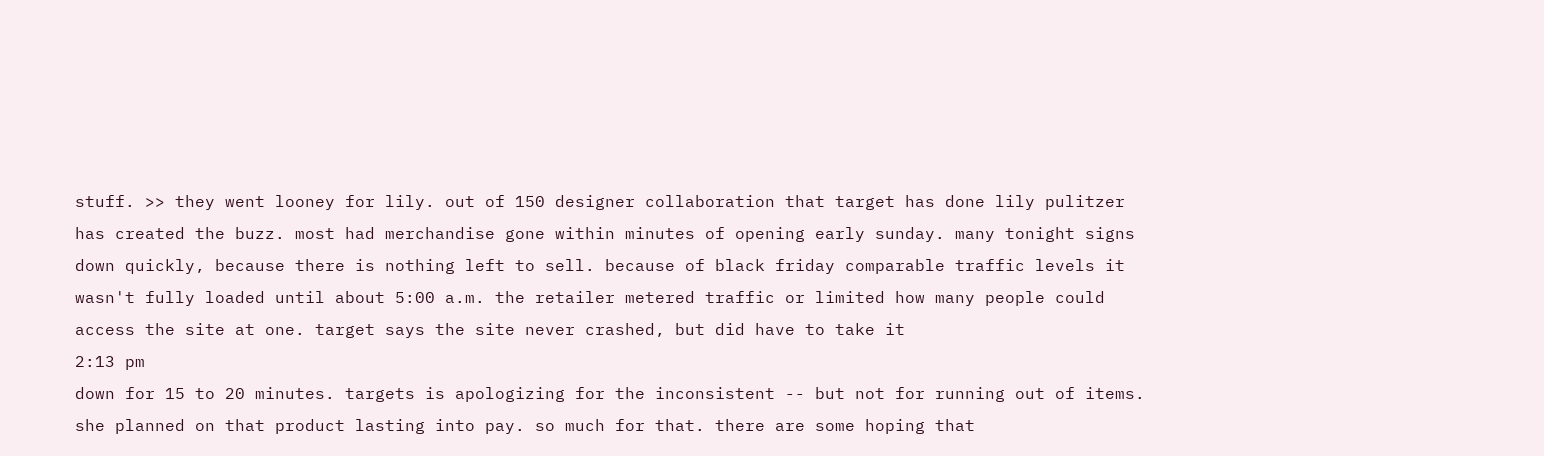stuff. >> they went looney for lily. out of 150 designer collaboration that target has done lily pulitzer has created the buzz. most had merchandise gone within minutes of opening early sunday. many tonight signs down quickly, because there is nothing left to sell. because of black friday comparable traffic levels it wasn't fully loaded until about 5:00 a.m. the retailer metered traffic or limited how many people could access the site at one. target says the site never crashed, but did have to take it
2:13 pm
down for 15 to 20 minutes. targets is apologizing for the inconsistent -- but not for running out of items. she planned on that product lasting into pay. so much for that. there are some hoping that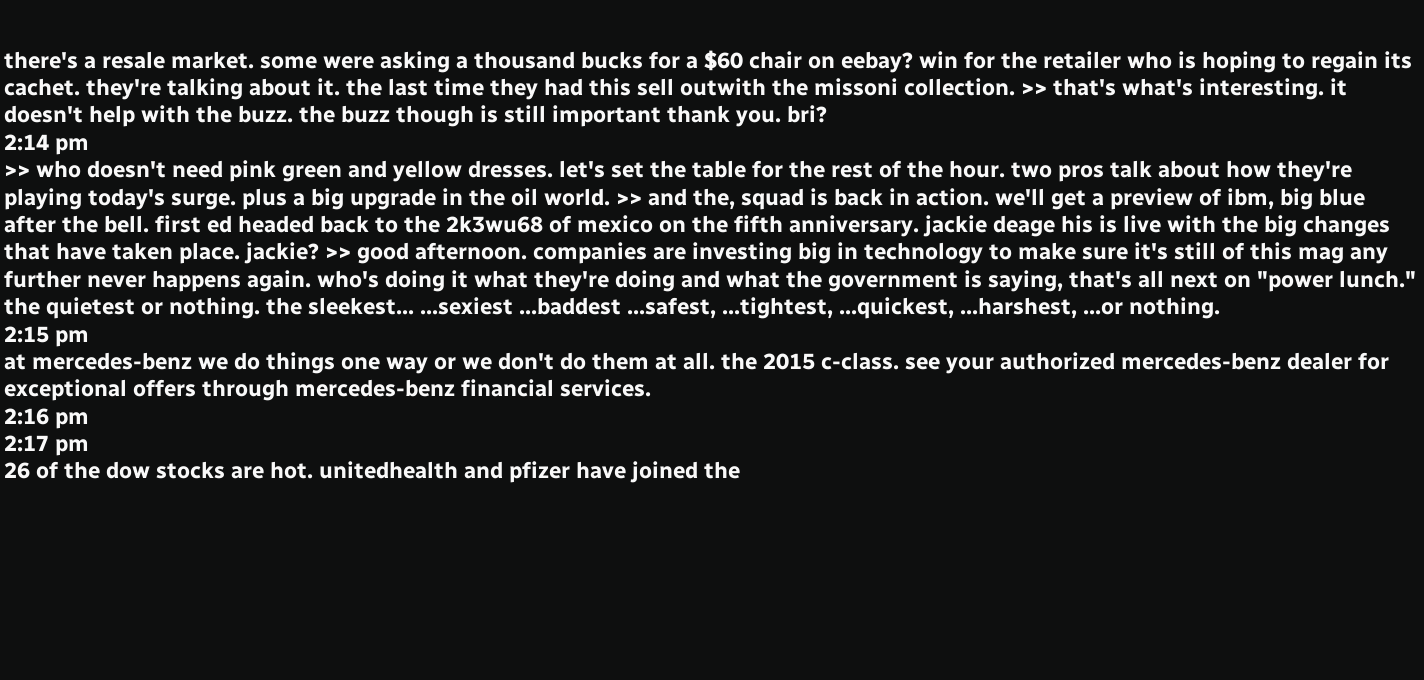there's a resale market. some were asking a thousand bucks for a $60 chair on eebay? win for the retailer who is hoping to regain its cachet. they're talking about it. the last time they had this sell outwith the missoni collection. >> that's what's interesting. it doesn't help with the buzz. the buzz though is still important thank you. bri?
2:14 pm
>> who doesn't need pink green and yellow dresses. let's set the table for the rest of the hour. two pros talk about how they're playing today's surge. plus a big upgrade in the oil world. >> and the, squad is back in action. we'll get a preview of ibm, big blue after the bell. first ed headed back to the 2k3wu68 of mexico on the fifth anniversary. jackie deage his is live with the big changes that have taken place. jackie? >> good afternoon. companies are investing big in technology to make sure it's still of this mag any further never happens again. who's doing it what they're doing and what the government is saying, that's all next on "power lunch." the quietest or nothing. the sleekest... ...sexiest ...baddest ...safest, ...tightest, ...quickest, ...harshest, ...or nothing.
2:15 pm
at mercedes-benz we do things one way or we don't do them at all. the 2015 c-class. see your authorized mercedes-benz dealer for exceptional offers through mercedes-benz financial services.
2:16 pm
2:17 pm
26 of the dow stocks are hot. unitedhealth and pfizer have joined the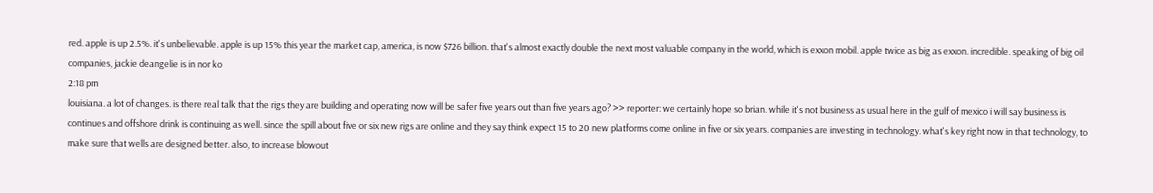red. apple is up 2.5%. it's unbelievable. apple is up 15% this year the market cap, america, is now $726 billion. that's almost exactly double the next most valuable company in the world, which is exxon mobil. apple twice as big as exxon. incredible. speaking of big oil companies, jackie deangelie is in nor ko
2:18 pm
louisiana. a lot of changes. is there real talk that the rigs they are building and operating now will be safer five years out than five years ago? >> reporter: we certainly hope so brian. while it's not business as usual here in the gulf of mexico i will say business is continues and offshore drink is continuing as well. since the spill about five or six new rigs are online and they say think expect 15 to 20 new platforms come online in five or six years. companies are investing in technology. what's key right now in that technology, to make sure that wells are designed better. also, to increase blowout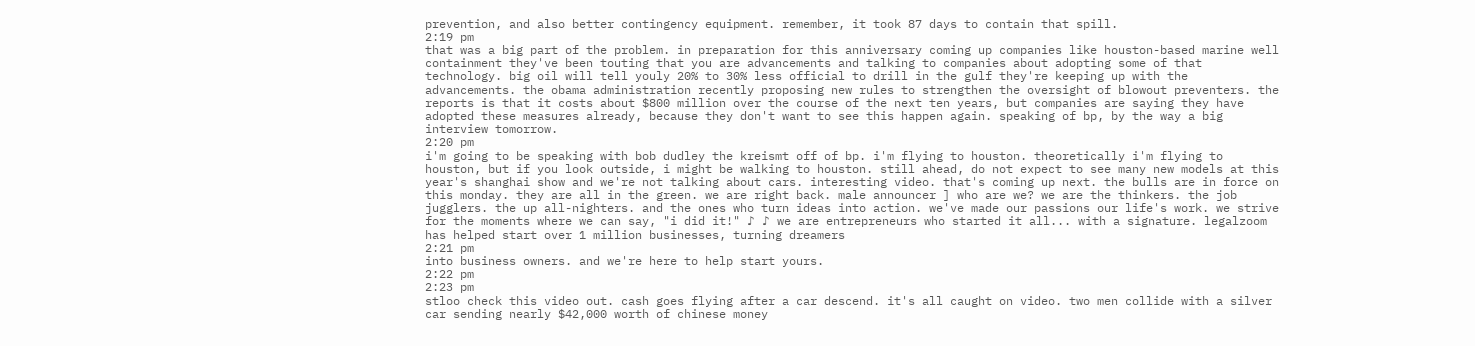prevention, and also better contingency equipment. remember, it took 87 days to contain that spill.
2:19 pm
that was a big part of the problem. in preparation for this anniversary coming up companies like houston-based marine well containment they've been touting that you are advancements and talking to companies about adopting some of that technology. big oil will tell youly 20% to 30% less official to drill in the gulf they're keeping up with the advancements. the obama administration recently proposing new rules to strengthen the oversight of blowout preventers. the reports is that it costs about $800 million over the course of the next ten years, but companies are saying they have adopted these measures already, because they don't want to see this happen again. speaking of bp, by the way a big interview tomorrow.
2:20 pm
i'm going to be speaking with bob dudley the kreismt off of bp. i'm flying to houston. theoretically i'm flying to houston, but if you look outside, i might be walking to houston. still ahead, do not expect to see many new models at this year's shanghai show and we're not talking about cars. interesting video. that's coming up next. the bulls are in force on this monday. they are all in the green. we are right back. male announcer ] who are we? we are the thinkers. the job jugglers. the up all-nighters. and the ones who turn ideas into action. we've made our passions our life's work. we strive for the moments where we can say, "i did it!" ♪ ♪ we are entrepreneurs who started it all... with a signature. legalzoom has helped start over 1 million businesses, turning dreamers
2:21 pm
into business owners. and we're here to help start yours.
2:22 pm
2:23 pm
stloo check this video out. cash goes flying after a car descend. it's all caught on video. two men collide with a silver car sending nearly $42,000 worth of chinese money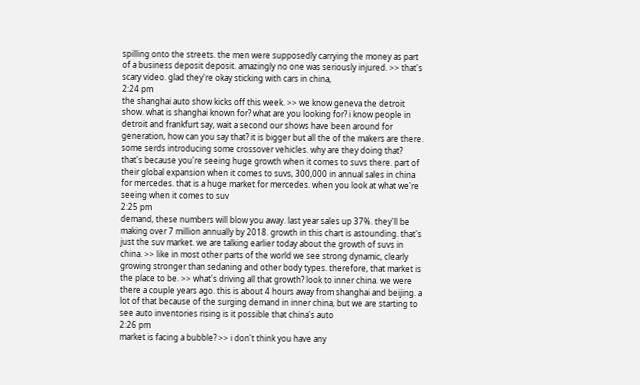spilling onto the streets. the men were supposedly carrying the money as part of a business deposit deposit. amazingly no one was seriously injured. >> that's scary video. glad they're okay sticking with cars in china,
2:24 pm
the shanghai auto show kicks off this week. >> we know geneva the detroit show. what is shanghai known for? what are you looking for? i know people in detroit and frankfurt say, wait a second our shows have been around for generation, how can you say that? it is bigger but all the of the makers are there. some serds introducing some crossover vehicles. why are they doing that? that's because you're seeing huge growth when it comes to suvs there. part of their global expansion when it comes to suvs, 300,000 in annual sales in china for mercedes. that is a huge market for mercedes. when you look at what we're seeing when it comes to suv
2:25 pm
demand, these numbers will blow you away. last year sales up 37%. they'll be making over 7 million annually by 2018. growth in this chart is astounding. that's just the suv market. we are talking earlier today about the growth of suvs in china. >> like in most other parts of the world we see strong dynamic, clearly growing stronger than sedaning and other body types. therefore, that market is the place to be. >> what's driving all that growth? look to inner china. we were there a couple years ago. this is about 4 hours away from shanghai and beijing. a lot of that because of the surging demand in inner china, but we are starting to see auto inventories rising is it possible that china's auto
2:26 pm
market is facing a bubble? >> i don't think you have any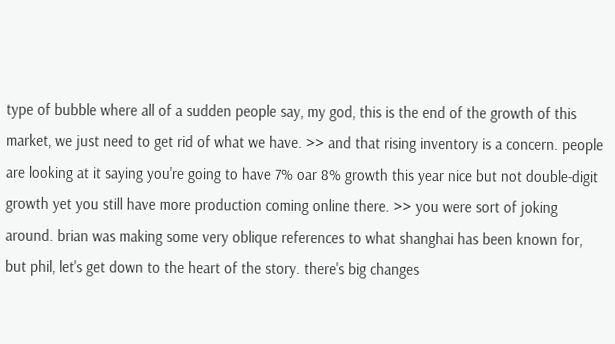type of bubble where all of a sudden people say, my god, this is the end of the growth of this market, we just need to get rid of what we have. >> and that rising inventory is a concern. people are looking at it saying you're going to have 7% oar 8% growth this year nice but not double-digit growth yet you still have more production coming online there. >> you were sort of joking around. brian was making some very oblique references to what shanghai has been known for, but phil, let's get down to the heart of the story. there's big changes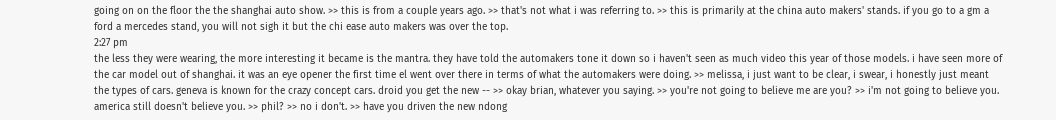going on on the floor the the shanghai auto show. >> this is from a couple years ago. >> that's not what i was referring to. >> this is primarily at the china auto makers' stands. if you go to a gm a ford a mercedes stand, you will not sigh it but the chi ease auto makers was over the top.
2:27 pm
the less they were wearing, the more interesting it became is the mantra. they have told the automakers tone it down so i haven't seen as much video this year of those models. i have seen more of the car model out of shanghai. it was an eye opener the first time el went over there in terms of what the automakers were doing. >> melissa, i just want to be clear, i swear, i honestly just meant the types of cars. geneva is known for the crazy concept cars. droid you get the new -- >> okay brian, whatever you saying. >> you're not going to believe me are you? >> i'm not going to believe you. america still doesn't believe you. >> phil? >> no i don't. >> have you driven the new ndong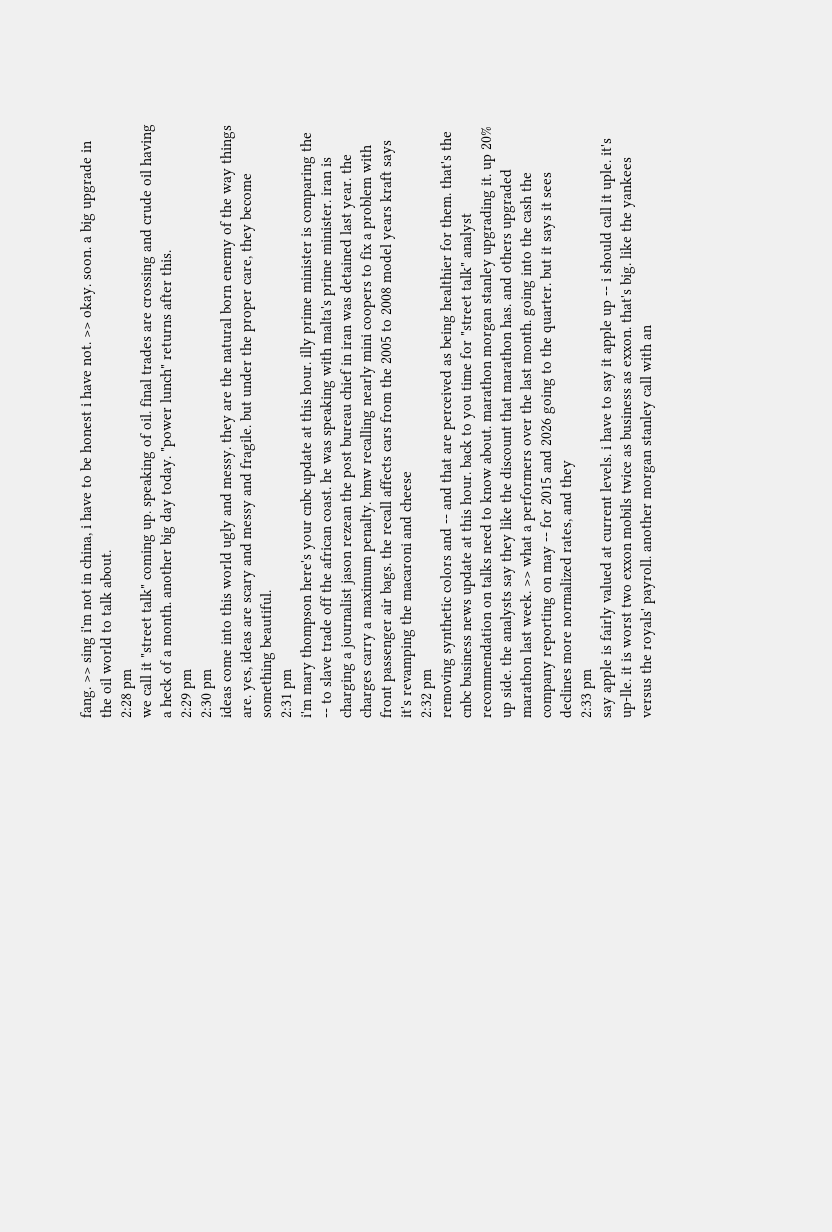fang. >> sing i'm not in china, i have to be honest i have not. >> okay. soon. a big upgrade in the oil world to talk about.
2:28 pm
we call it "street talk" coming up. speaking of oil. final trades are crossing and crude oil having a heck of a month. another big day today. "power lunch" returns after this.
2:29 pm
2:30 pm
ideas come into this world ugly and messy. they are the natural born enemy of the way things are. yes, ideas are scary and messy and fragile. but under the proper care, they become something beautiful.
2:31 pm
i'm mary thompson here's your cnbc update at this hour. illy prime minister is comparing the -- to slave trade off the african coast. he was speaking with malta's prime minister. iran is charging a journalist jason rezean the post bureau chief in iran was detained last year. the charges carry a maximum penalty. bmw recalling nearly mini coopers to fix a problem with front passenger air bags. the recall affects cars from the 2005 to 2008 model years kraft says it's revamping the macaroni and cheese
2:32 pm
removing synthetic colors and -- and that are perceived as being healthier for them. that's the cnbc business news update at this hour. back to you time for "street talk" analyst recommendation on talks need to know about. marathon morgan stanley upgrading it. up 20% up side. the analysts say they like the discount that marathon has. and others upgraded marathon last week. >> what a performers over the last month. going into the cash the company reporting on may -- for 2015 and 2026 going to the quarter. but it says it sees declines more normalized rates, and they
2:33 pm
say apple is fairly valued at current levels. i have to say it apple up -- i should call it uple. it's up-lle. it is worst two exxon mobils twice as business as exxon. that's big. like the yankees versus the royals' payroll. another morgan stanley call with an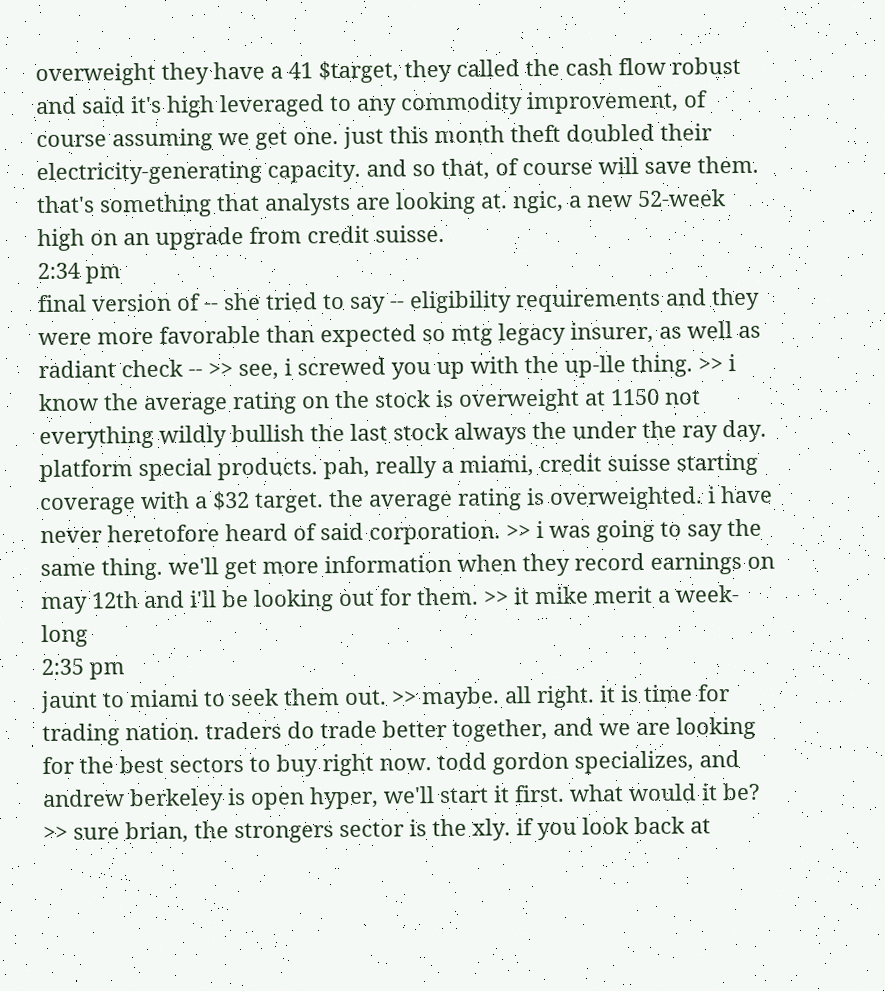overweight they have a 41 $target, they called the cash flow robust and said it's high leveraged to any commodity improvement, of course assuming we get one. just this month theft doubled their electricity-generating capacity. and so that, of course will save them. that's something that analysts are looking at. ngic, a new 52-week high on an upgrade from credit suisse.
2:34 pm
final version of -- she tried to say -- eligibility requirements and they were more favorable than expected so mtg legacy insurer, as well as radiant check -- >> see, i screwed you up with the up-lle thing. >> i know the average rating on the stock is overweight at 1150 not everything wildly bullish the last stock always the under the ray day. platform special products. pah, really a miami, credit suisse starting coverage with a $32 target. the average rating is overweighted. i have never heretofore heard of said corporation. >> i was going to say the same thing. we'll get more information when they record earnings on may 12th and i'll be looking out for them. >> it mike merit a week-long
2:35 pm
jaunt to miami to seek them out. >> maybe. all right. it is time for trading nation. traders do trade better together, and we are looking for the best sectors to buy right now. todd gordon specializes, and andrew berkeley is open hyper, we'll start it first. what would it be? >> sure brian, the strongers sector is the xly. if you look back at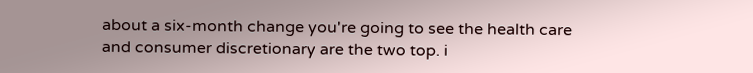about a six-month change you're going to see the health care and consumer discretionary are the two top. i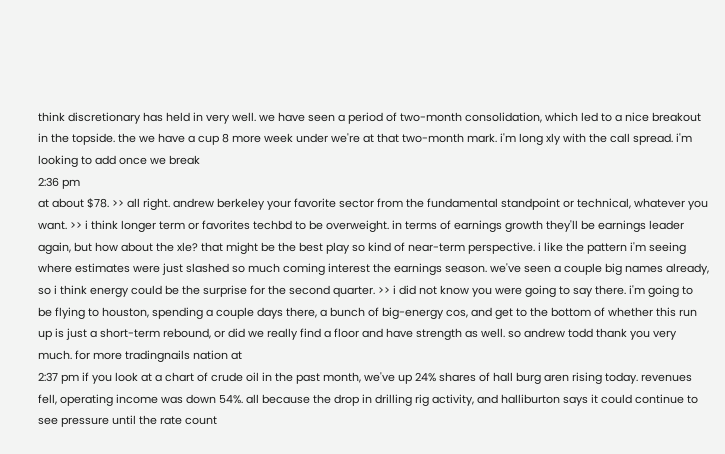think discretionary has held in very well. we have seen a period of two-month consolidation, which led to a nice breakout in the topside. the we have a cup 8 more week under we're at that two-month mark. i'm long xly with the call spread. i'm looking to add once we break
2:36 pm
at about $78. >> all right. andrew berkeley your favorite sector from the fundamental standpoint or technical, whatever you want. >> i think longer term or favorites techbd to be overweight. in terms of earnings growth they'll be earnings leader again, but how about the xle? that might be the best play so kind of near-term perspective. i like the pattern i'm seeing where estimates were just slashed so much coming interest the earnings season. we've seen a couple big names already, so i think energy could be the surprise for the second quarter. >> i did not know you were going to say there. i'm going to be flying to houston, spending a couple days there, a bunch of big-energy cos, and get to the bottom of whether this run up is just a short-term rebound, or did we really find a floor and have strength as well. so andrew todd thank you very much. for more tradingnails nation at
2:37 pm if you look at a chart of crude oil in the past month, we've up 24% shares of hall burg aren rising today. revenues fell, operating income was down 54%. all because the drop in drilling rig activity, and halliburton says it could continue to see pressure until the rate count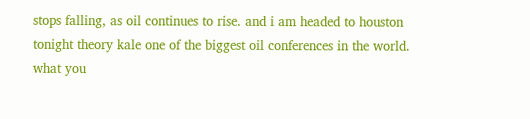stops falling, as oil continues to rise. and i am headed to houston tonight theory kale one of the biggest oil conferences in the world. what you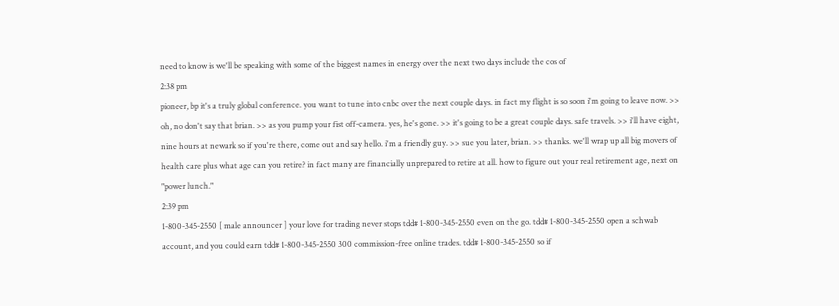need to know is we'll be speaking with some of the biggest names in energy over the next two days include the cos of
2:38 pm
pioneer, bp it's a truly global conference. you want to tune into cnbc over the next couple days. in fact my flight is so soon i'm going to leave now. >> oh, no don't say that brian. >> as you pump your fist off-camera. yes, he's gone. >> it's going to be a great couple days. safe travels. >> i'll have eight, nine hours at newark so if you're there, come out and say hello. i'm a friendly guy. >> sue you later, brian. >> thanks. we'll wrap up all big movers of health care plus what age can you retire? in fact many are financially unprepared to retire at all. how to figure out your real retirement age, next on "power lunch."
2:39 pm
1-800-345-2550 [ male announcer ] your love for trading never stops tdd# 1-800-345-2550 even on the go. tdd# 1-800-345-2550 open a schwab account, and you could earn tdd# 1-800-345-2550 300 commission-free online trades. tdd# 1-800-345-2550 so if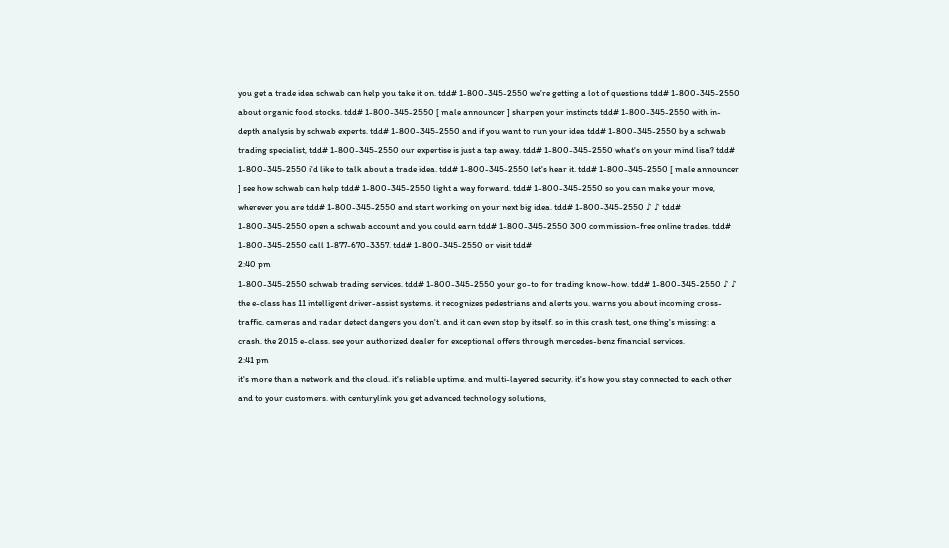you get a trade idea schwab can help you take it on. tdd# 1-800-345-2550 we're getting a lot of questions tdd# 1-800-345-2550 about organic food stocks. tdd# 1-800-345-2550 [ male announcer ] sharpen your instincts tdd# 1-800-345-2550 with in-depth analysis by schwab experts. tdd# 1-800-345-2550 and if you want to run your idea tdd# 1-800-345-2550 by a schwab trading specialist, tdd# 1-800-345-2550 our expertise is just a tap away. tdd# 1-800-345-2550 what's on your mind lisa? tdd# 1-800-345-2550 i'd like to talk about a trade idea. tdd# 1-800-345-2550 let's hear it. tdd# 1-800-345-2550 [ male announcer ] see how schwab can help tdd# 1-800-345-2550 light a way forward. tdd# 1-800-345-2550 so you can make your move, wherever you are tdd# 1-800-345-2550 and start working on your next big idea. tdd# 1-800-345-2550 ♪ ♪ tdd# 1-800-345-2550 open a schwab account and you could earn tdd# 1-800-345-2550 300 commission-free online trades. tdd# 1-800-345-2550 call 1-877-670-3357. tdd# 1-800-345-2550 or visit tdd#
2:40 pm
1-800-345-2550 schwab trading services. tdd# 1-800-345-2550 your go-to for trading know-how. tdd# 1-800-345-2550 ♪ ♪ the e-class has 11 intelligent driver-assist systems. it recognizes pedestrians and alerts you. warns you about incoming cross-traffic. cameras and radar detect dangers you don't. and it can even stop by itself. so in this crash test, one thing's missing: a crash. the 2015 e-class. see your authorized dealer for exceptional offers through mercedes-benz financial services.
2:41 pm
it's more than a network and the cloud. it's reliable uptime. and multi-layered security. it's how you stay connected to each other and to your customers. with centurylink you get advanced technology solutions,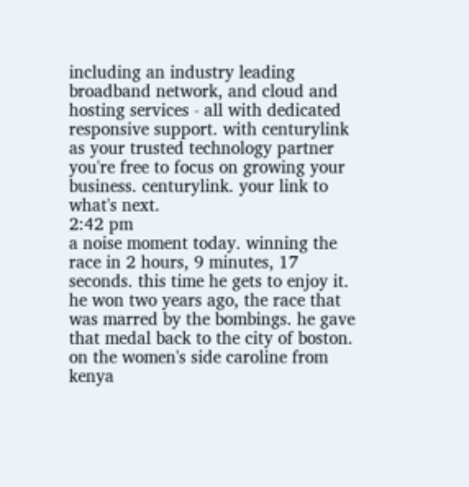including an industry leading broadband network, and cloud and hosting services - all with dedicated responsive support. with centurylink as your trusted technology partner you're free to focus on growing your business. centurylink. your link to what's next.
2:42 pm
a noise moment today. winning the race in 2 hours, 9 minutes, 17 seconds. this time he gets to enjoy it. he won two years ago, the race that was marred by the bombings. he gave that medal back to the city of boston. on the women's side caroline from kenya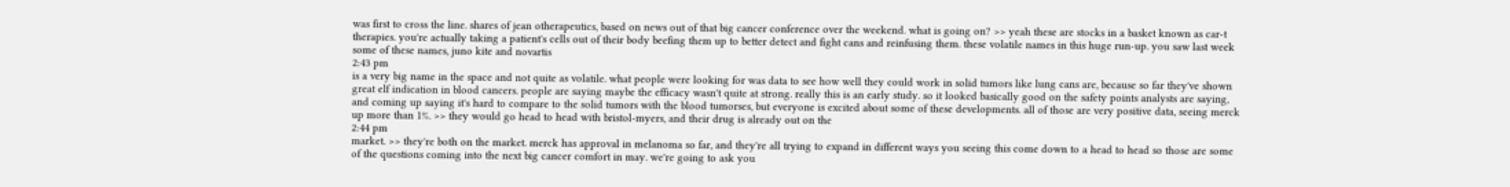was first to cross the line. shares of jean otherapeutics, based on news out of that big cancer conference over the weekend. what is going on? >> yeah these are stocks in a basket known as car-t therapies. you're actually taking a patient's cells out of their body beefing them up to better detect and fight cans and reinfusing them. these volatile names in this huge run-up. you saw last week some of these names, juno kite and novartis
2:43 pm
is a very big name in the space and not quite as volatile. what people were looking for was data to see how well they could work in solid tumors like lung cans are, because so far they've shown great elf indication in blood cancers. people are saying maybe the efficacy wasn't quite at strong. really this is an early study. so it looked basically good on the safety points analysts are saying, and coming up saying it's hard to compare to the solid tumors with the blood tumorses, but everyone is excited about some of these developments. all of those are very positive data, seeing merck up more than 1%. >> they would go head to head with bristol-myers, and their drug is already out on the
2:44 pm
market. >> they're both on the market. merck has approval in melanoma so far, and they're all trying to expand in different ways you seeing this come down to a head to head so those are some of the questions coming into the next big cancer comfort in may. we're going to ask you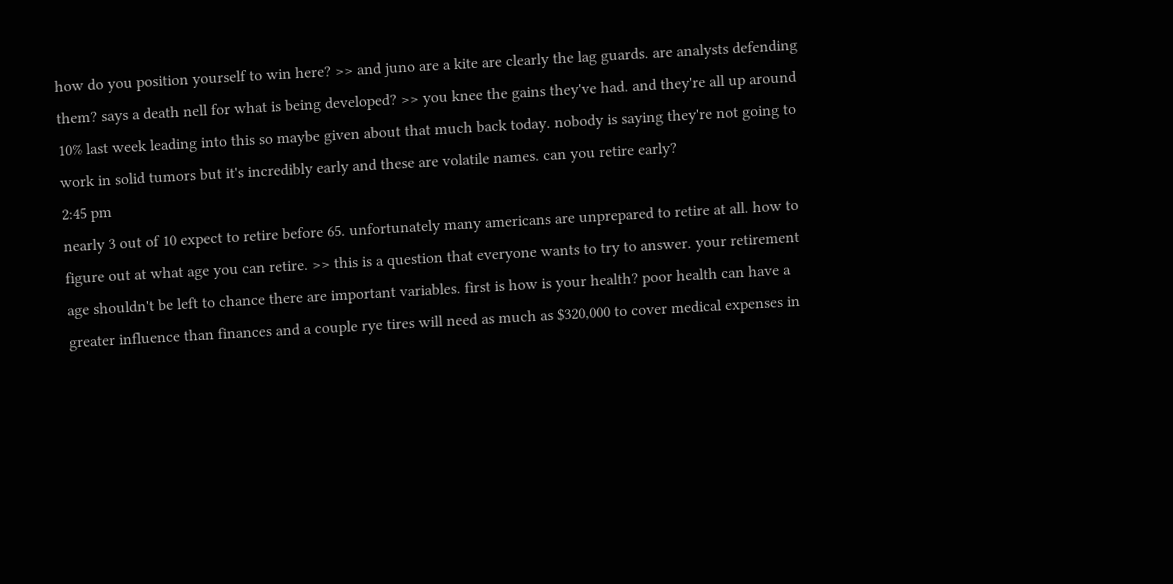how do you position yourself to win here? >> and juno are a kite are clearly the lag guards. are analysts defending them? says a death nell for what is being developed? >> you knee the gains they've had. and they're all up around 10% last week leading into this so maybe given about that much back today. nobody is saying they're not going to work in solid tumors but it's incredibly early and these are volatile names. can you retire early?
2:45 pm
nearly 3 out of 10 expect to retire before 65. unfortunately many americans are unprepared to retire at all. how to figure out at what age you can retire. >> this is a question that everyone wants to try to answer. your retirement age shouldn't be left to chance there are important variables. first is how is your health? poor health can have a greater influence than finances and a couple rye tires will need as much as $320,000 to cover medical expenses in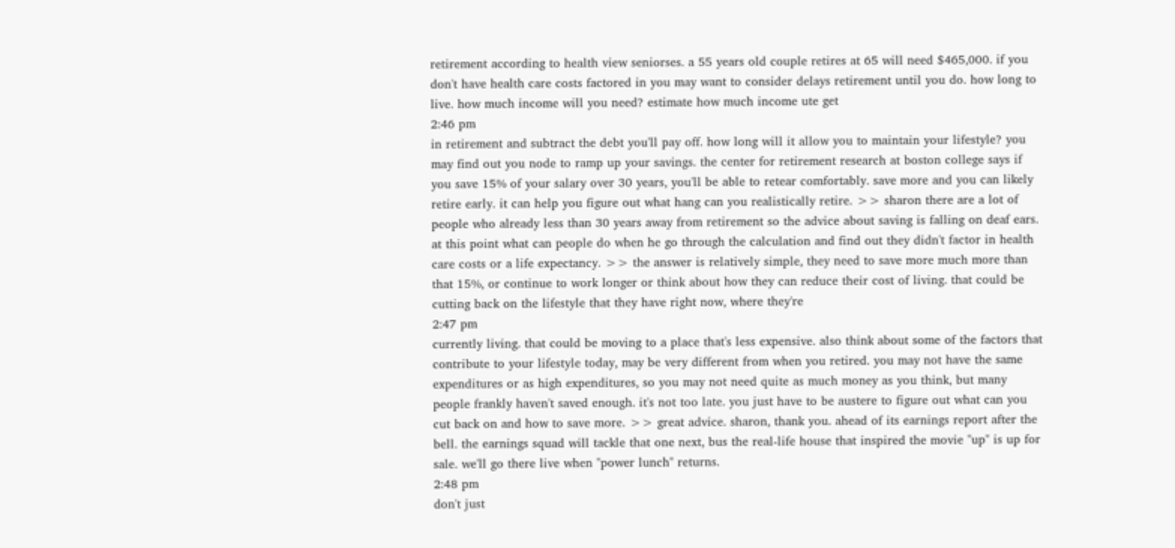retirement according to health view seniorses. a 55 years old couple retires at 65 will need $465,000. if you don't have health care costs factored in you may want to consider delays retirement until you do. how long to live. how much income will you need? estimate how much income ute get
2:46 pm
in retirement and subtract the debt you'll pay off. how long will it allow you to maintain your lifestyle? you may find out you node to ramp up your savings. the center for retirement research at boston college says if you save 15% of your salary over 30 years, you'll be able to retear comfortably. save more and you can likely retire early. it can help you figure out what hang can you realistically retire. >> sharon there are a lot of people who already less than 30 years away from retirement so the advice about saving is falling on deaf ears. at this point what can people do when he go through the calculation and find out they didn't factor in health care costs or a life expectancy. >> the answer is relatively simple, they need to save more much more than that 15%, or continue to work longer or think about how they can reduce their cost of living. that could be cutting back on the lifestyle that they have right now, where they're
2:47 pm
currently living. that could be moving to a place that's less expensive. also think about some of the factors that contribute to your lifestyle today, may be very different from when you retired. you may not have the same expenditures or as high expenditures, so you may not need quite as much money as you think, but many people frankly haven't saved enough. it's not too late. you just have to be austere to figure out what can you cut back on and how to save more. >> great advice. sharon, thank you. ahead of its earnings report after the bell. the earnings squad will tackle that one next, bus the real-life house that inspired the movie "up" is up for sale. we'll go there live when "power lunch" returns.
2:48 pm
don't just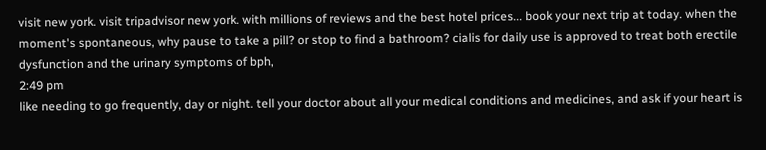visit new york. visit tripadvisor new york. with millions of reviews and the best hotel prices... book your next trip at today. when the moment's spontaneous, why pause to take a pill? or stop to find a bathroom? cialis for daily use is approved to treat both erectile dysfunction and the urinary symptoms of bph,
2:49 pm
like needing to go frequently, day or night. tell your doctor about all your medical conditions and medicines, and ask if your heart is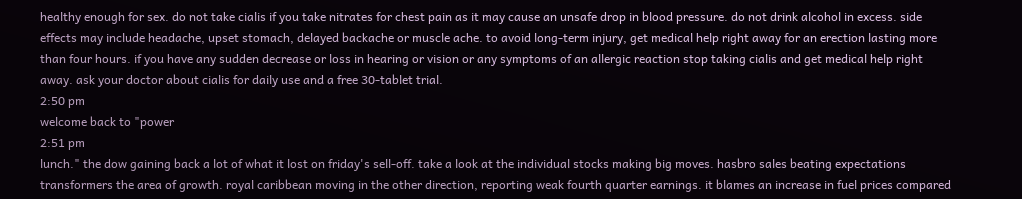healthy enough for sex. do not take cialis if you take nitrates for chest pain as it may cause an unsafe drop in blood pressure. do not drink alcohol in excess. side effects may include headache, upset stomach, delayed backache or muscle ache. to avoid long-term injury, get medical help right away for an erection lasting more than four hours. if you have any sudden decrease or loss in hearing or vision or any symptoms of an allergic reaction stop taking cialis and get medical help right away. ask your doctor about cialis for daily use and a free 30-tablet trial.
2:50 pm
welcome back to "power
2:51 pm
lunch." the dow gaining back a lot of what it lost on friday's sell-off. take a look at the individual stocks making big moves. hasbro sales beating expectations transformers the area of growth. royal caribbean moving in the other direction, reporting weak fourth quarter earnings. it blames an increase in fuel prices compared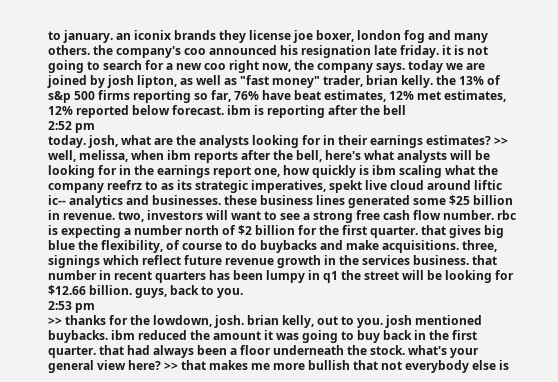to january. an iconix brands they license joe boxer, london fog and many others. the company's coo announced his resignation late friday. it is not going to search for a new coo right now, the company says. today we are joined by josh lipton, as well as "fast money" trader, brian kelly. the 13% of s&p 500 firms reporting so far, 76% have beat estimates, 12% met estimates, 12% reported below forecast. ibm is reporting after the bell
2:52 pm
today. josh, what are the analysts looking for in their earnings estimates? >> well, melissa, when ibm reports after the bell, here's what analysts will be looking for in the earnings report one, how quickly is ibm scaling what the company reefrz to as its strategic imperatives, spekt live cloud around liftic ic-- analytics and businesses. these business lines generated some $25 billion in revenue. two, investors will want to see a strong free cash flow number. rbc is expecting a number north of $2 billion for the first quarter. that gives big blue the flexibility, of course to do buybacks and make acquisitions. three, signings which reflect future revenue growth in the services business. that number in recent quarters has been lumpy in q1 the street will be looking for $12.66 billion. guys, back to you.
2:53 pm
>> thanks for the lowdown, josh. brian kelly, out to you. josh mentioned buybacks. ibm reduced the amount it was going to buy back in the first quarter. that had always been a floor underneath the stock. what's your general view here? >> that makes me more bullish that not everybody else is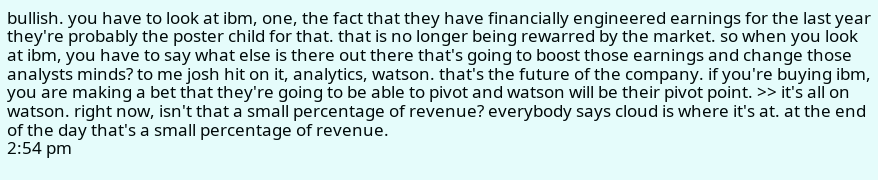bullish. you have to look at ibm, one, the fact that they have financially engineered earnings for the last year they're probably the poster child for that. that is no longer being rewarred by the market. so when you look at ibm, you have to say what else is there out there that's going to boost those earnings and change those analysts minds? to me josh hit on it, analytics, watson. that's the future of the company. if you're buying ibm, you are making a bet that they're going to be able to pivot and watson will be their pivot point. >> it's all on watson. right now, isn't that a small percentage of revenue? everybody says cloud is where it's at. at the end of the day that's a small percentage of revenue.
2:54 pm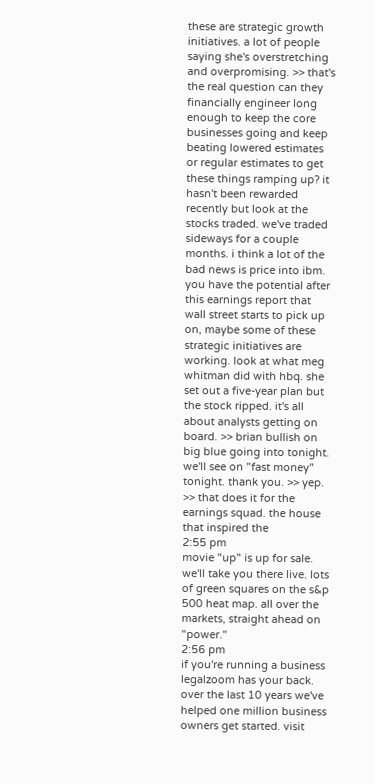these are strategic growth initiatives. a lot of people saying she's overstretching and overpromising. >> that's the real question can they financially engineer long enough to keep the core businesses going and keep beating lowered estimates or regular estimates to get these things ramping up? it hasn't been rewarded recently but look at the stocks traded. we've traded sideways for a couple months. i think a lot of the bad news is price into ibm. you have the potential after this earnings report that wall street starts to pick up on, maybe some of these strategic initiatives are working. look at what meg whitman did with hbq. she set out a five-year plan but the stock ripped. it's all about analysts getting on board. >> brian bullish on big blue going into tonight. we'll see on "fast money" tonight. thank you. >> yep. >> that does it for the earnings squad. the house that inspired the
2:55 pm
movie "up" is up for sale. we'll take you there live. lots of green squares on the s&p 500 heat map. all over the markets, straight ahead on "power."
2:56 pm
if you're running a business legalzoom has your back. over the last 10 years we've helped one million business owners get started. visit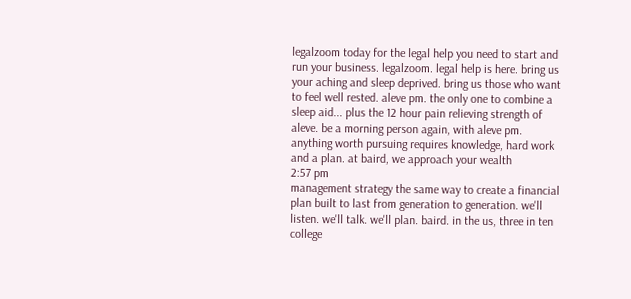legalzoom today for the legal help you need to start and run your business. legalzoom. legal help is here. bring us your aching and sleep deprived. bring us those who want to feel well rested. aleve pm. the only one to combine a sleep aid... plus the 12 hour pain relieving strength of aleve. be a morning person again, with aleve pm. anything worth pursuing requires knowledge, hard work and a plan. at baird, we approach your wealth
2:57 pm
management strategy the same way to create a financial plan built to last from generation to generation. we'll listen. we'll talk. we'll plan. baird. in the us, three in ten college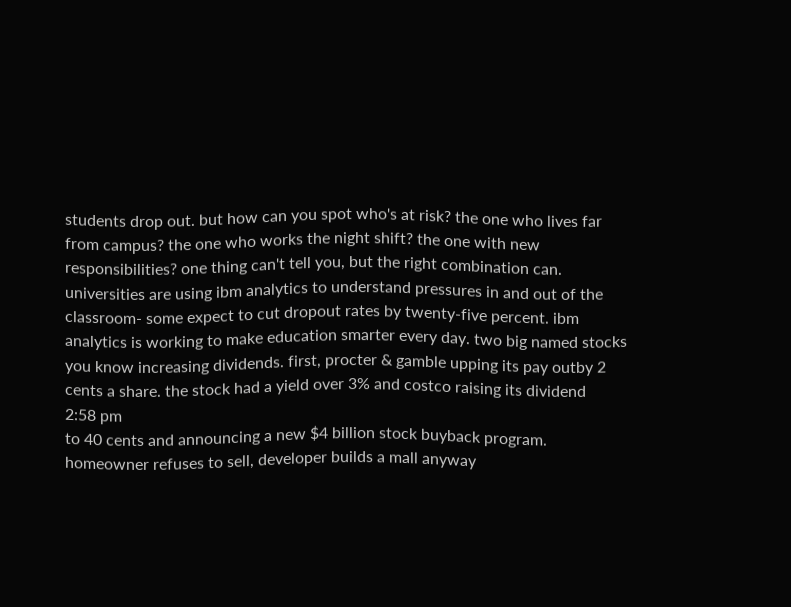students drop out. but how can you spot who's at risk? the one who lives far from campus? the one who works the night shift? the one with new responsibilities? one thing can't tell you, but the right combination can. universities are using ibm analytics to understand pressures in and out of the classroom- some expect to cut dropout rates by twenty-five percent. ibm analytics is working to make education smarter every day. two big named stocks you know increasing dividends. first, procter & gamble upping its pay outby 2 cents a share. the stock had a yield over 3% and costco raising its dividend
2:58 pm
to 40 cents and announcing a new $4 billion stock buyback program. homeowner refuses to sell, developer builds a mall anyway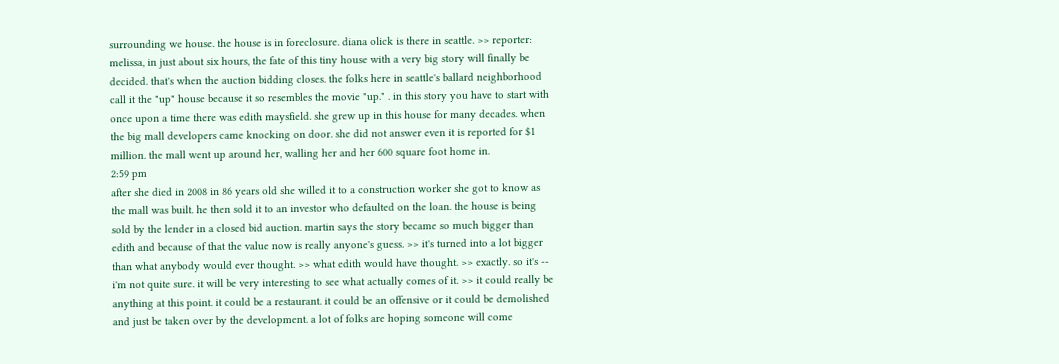surrounding we house. the house is in foreclosure. diana olick is there in seattle. >> reporter: melissa, in just about six hours, the fate of this tiny house with a very big story will finally be decided. that's when the auction bidding closes. the folks here in seattle's ballard neighborhood call it the "up" house because it so resembles the movie "up." . in this story you have to start with once upon a time there was edith maysfield. she grew up in this house for many decades. when the big mall developers came knocking on door. she did not answer even it is reported for $1 million. the mall went up around her, walling her and her 600 square foot home in.
2:59 pm
after she died in 2008 in 86 years old she willed it to a construction worker she got to know as the mall was built. he then sold it to an investor who defaulted on the loan. the house is being sold by the lender in a closed bid auction. martin says the story became so much bigger than edith and because of that the value now is really anyone's guess. >> it's turned into a lot bigger than what anybody would ever thought. >> what edith would have thought. >> exactly. so it's -- i'm not quite sure. it will be very interesting to see what actually comes of it. >> it could really be anything at this point. it could be a restaurant. it could be an offensive or it could be demolished and just be taken over by the development. a lot of folks are hoping someone will come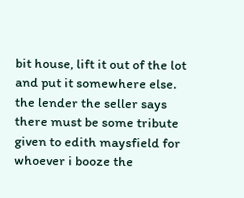bit house, lift it out of the lot and put it somewhere else. the lender the seller says there must be some tribute given to edith maysfield for whoever i booze the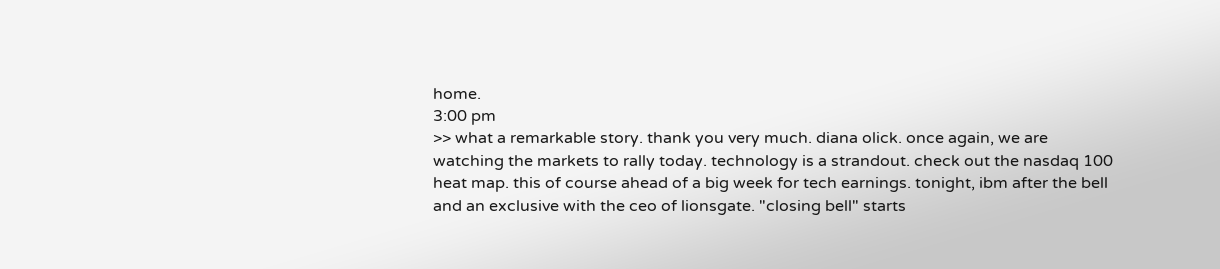home.
3:00 pm
>> what a remarkable story. thank you very much. diana olick. once again, we are watching the markets to rally today. technology is a strandout. check out the nasdaq 100 heat map. this of course ahead of a big week for tech earnings. tonight, ibm after the bell and an exclusive with the ceo of lionsgate. "closing bell" starts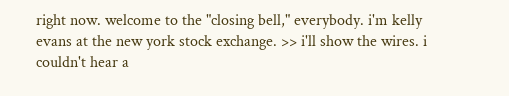right now. welcome to the "closing bell," everybody. i'm kelly evans at the new york stock exchange. >> i'll show the wires. i couldn't hear a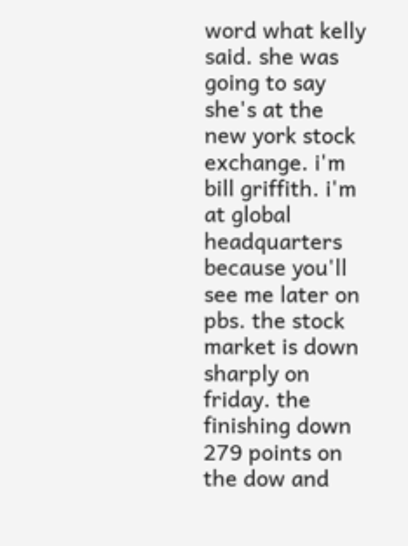word what kelly said. she was going to say she's at the new york stock exchange. i'm bill griffith. i'm at global headquarters because you'll see me later on pbs. the stock market is down sharply on friday. the finishing down 279 points on the dow and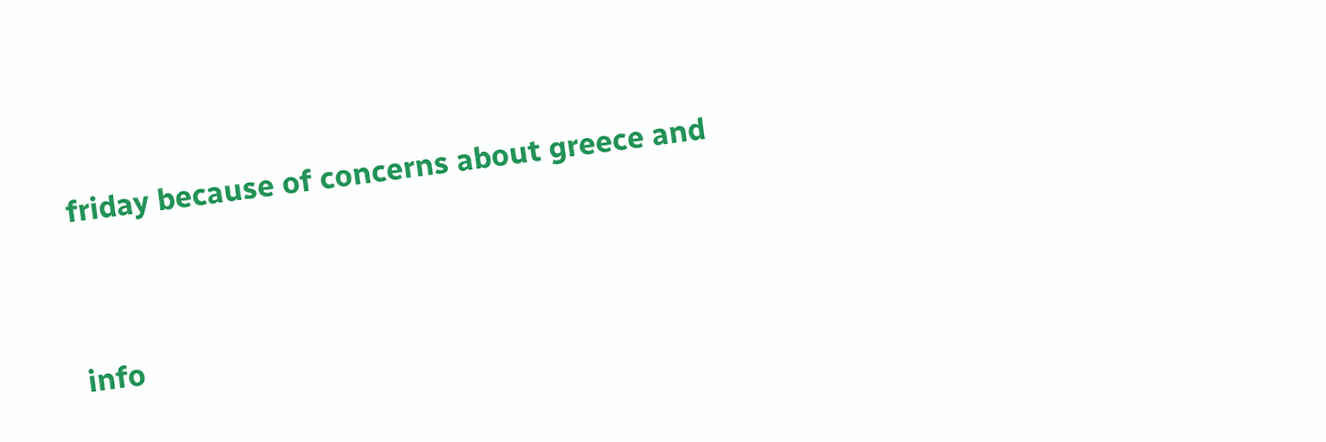friday because of concerns about greece and


info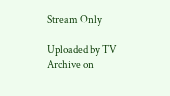Stream Only

Uploaded by TV Archive on